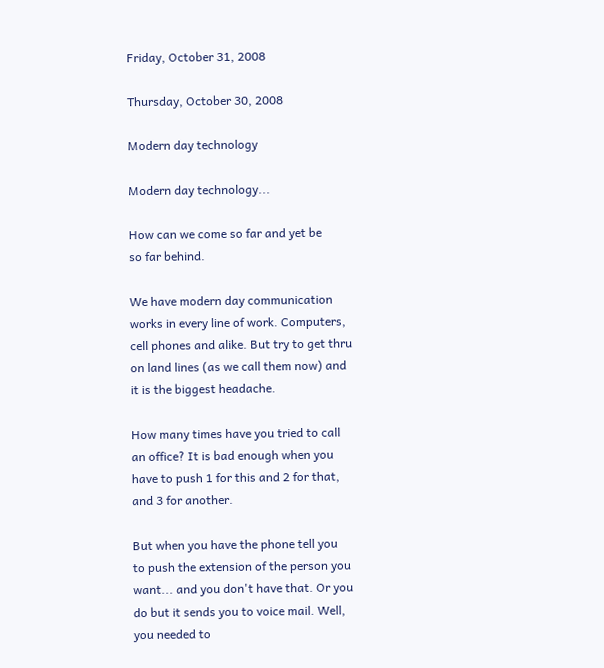Friday, October 31, 2008

Thursday, October 30, 2008

Modern day technology

Modern day technology...

How can we come so far and yet be
so far behind.

We have modern day communication
works in every line of work. Computers,
cell phones and alike. But try to get thru
on land lines (as we call them now) and
it is the biggest headache.

How many times have you tried to call
an office? It is bad enough when you
have to push 1 for this and 2 for that,
and 3 for another.

But when you have the phone tell you
to push the extension of the person you
want... and you don't have that. Or you
do but it sends you to voice mail. Well,
you needed to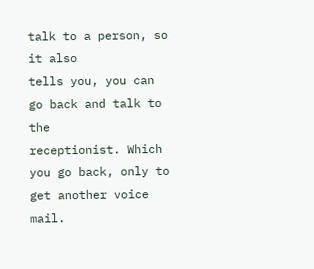talk to a person, so it also
tells you, you can go back and talk to the
receptionist. Which you go back, only to
get another voice mail.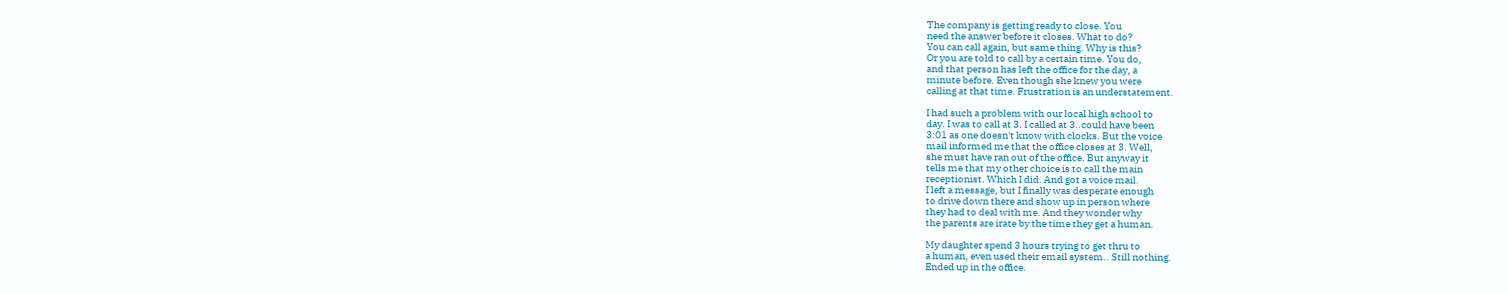The company is getting ready to close. You
need the answer before it closes. What to do?
You can call again, but same thing. Why is this?
Or you are told to call by a certain time. You do,
and that person has left the office for the day, a
minute before. Even though she knew you were
calling at that time. Frustration is an understatement.

I had such a problem with our local high school to
day. I was to call at 3. I called at 3..could have been
3:01 as one doesn't know with clocks. But the voice
mail informed me that the office closes at 3. Well,
she must have ran out of the office. But anyway it
tells me that my other choice is to call the main
receptionist. Which I did. And got a voice mail.
I left a message, but I finally was desperate enough
to drive down there and show up in person where
they had to deal with me. And they wonder why
the parents are irate by the time they get a human.

My daughter spend 3 hours trying to get thru to
a human, even used their email system.. Still nothing.
Ended up in the office.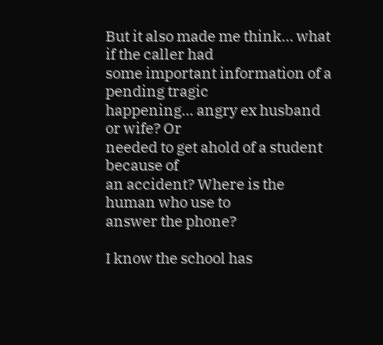But it also made me think... what if the caller had
some important information of a pending tragic
happening... angry ex husband or wife? Or
needed to get ahold of a student because of
an accident? Where is the human who use to
answer the phone?

I know the school has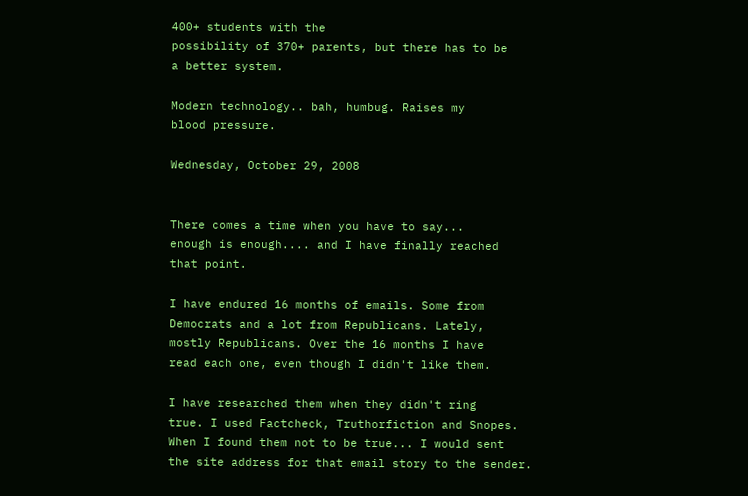400+ students with the
possibility of 370+ parents, but there has to be
a better system.

Modern technology.. bah, humbug. Raises my
blood pressure.

Wednesday, October 29, 2008


There comes a time when you have to say...
enough is enough.... and I have finally reached
that point.

I have endured 16 months of emails. Some from
Democrats and a lot from Republicans. Lately,
mostly Republicans. Over the 16 months I have
read each one, even though I didn't like them.

I have researched them when they didn't ring
true. I used Factcheck, Truthorfiction and Snopes.
When I found them not to be true... I would sent
the site address for that email story to the sender.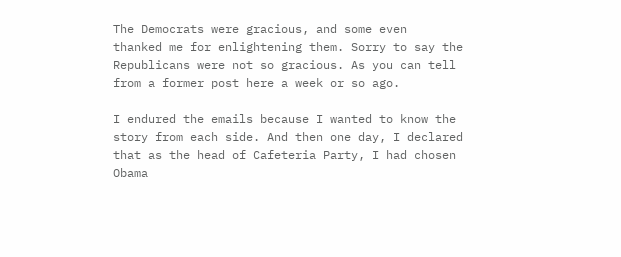The Democrats were gracious, and some even
thanked me for enlightening them. Sorry to say the
Republicans were not so gracious. As you can tell
from a former post here a week or so ago.

I endured the emails because I wanted to know the
story from each side. And then one day, I declared
that as the head of Cafeteria Party, I had chosen
Obama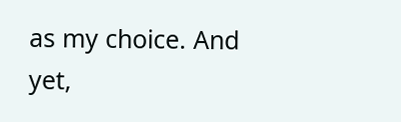as my choice. And yet,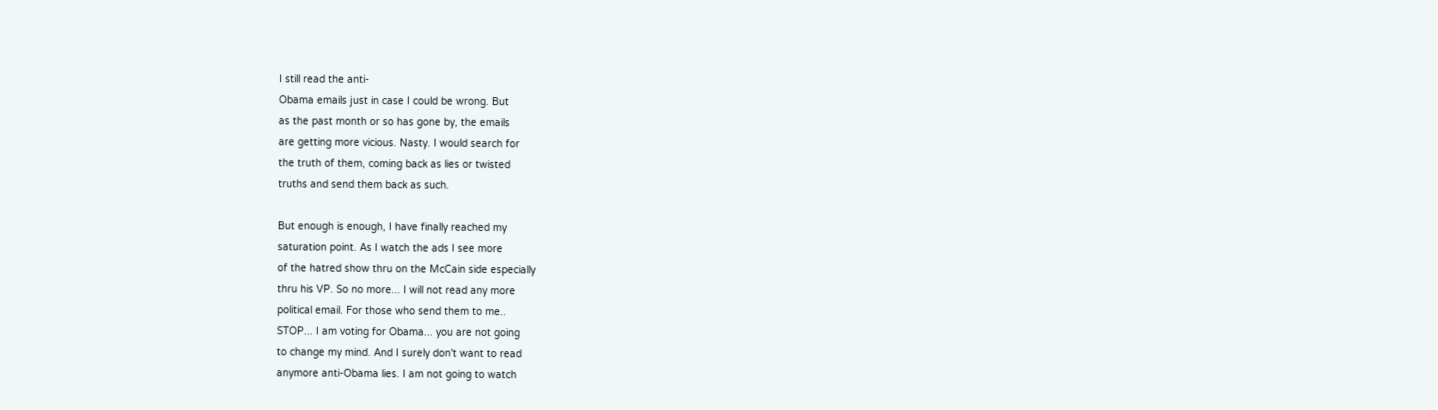I still read the anti-
Obama emails just in case I could be wrong. But
as the past month or so has gone by, the emails
are getting more vicious. Nasty. I would search for
the truth of them, coming back as lies or twisted
truths and send them back as such.

But enough is enough, I have finally reached my
saturation point. As I watch the ads I see more
of the hatred show thru on the McCain side especially
thru his VP. So no more... I will not read any more
political email. For those who send them to me..
STOP... I am voting for Obama... you are not going
to change my mind. And I surely don't want to read
anymore anti-Obama lies. I am not going to watch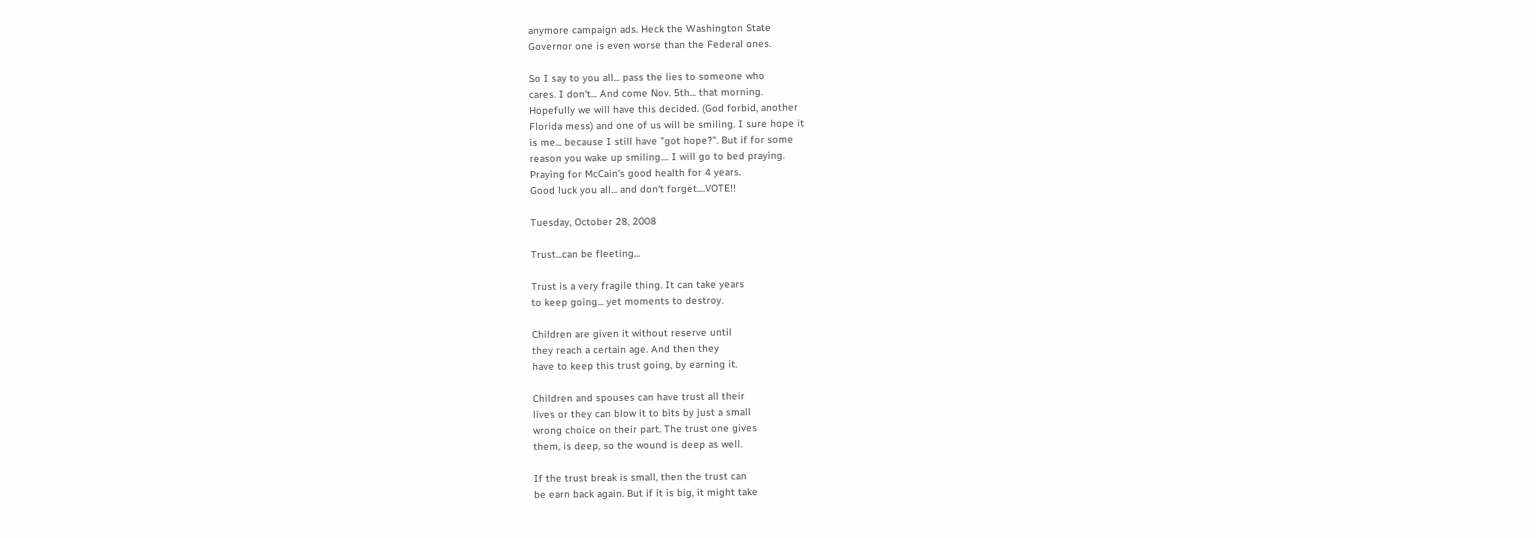anymore campaign ads. Heck the Washington State
Governor one is even worse than the Federal ones.

So I say to you all... pass the lies to someone who
cares. I don't... And come Nov. 5th... that morning.
Hopefully we will have this decided. (God forbid, another
Florida mess) and one of us will be smiling. I sure hope it
is me... because I still have "got hope?". But if for some
reason you wake up smiling.... I will go to bed praying.
Praying for McCain's good health for 4 years.
Good luck you all... and don't forget....VOTE!!

Tuesday, October 28, 2008

Trust...can be fleeting...

Trust is a very fragile thing. It can take years
to keep going... yet moments to destroy.

Children are given it without reserve until
they reach a certain age. And then they
have to keep this trust going, by earning it.

Children and spouses can have trust all their
lives or they can blow it to bits by just a small
wrong choice on their part. The trust one gives
them, is deep, so the wound is deep as well.

If the trust break is small, then the trust can
be earn back again. But if it is big, it might take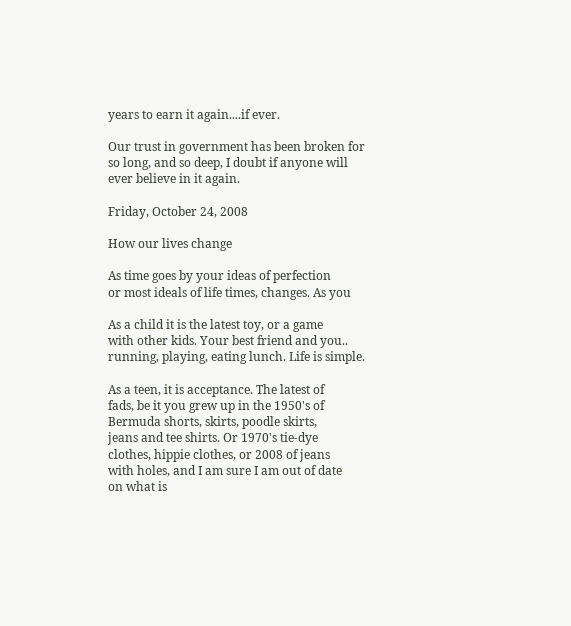years to earn it again....if ever.

Our trust in government has been broken for
so long, and so deep, I doubt if anyone will
ever believe in it again.

Friday, October 24, 2008

How our lives change

As time goes by your ideas of perfection
or most ideals of life times, changes. As you

As a child it is the latest toy, or a game
with other kids. Your best friend and you..
running, playing, eating lunch. Life is simple.

As a teen, it is acceptance. The latest of
fads, be it you grew up in the 1950's of
Bermuda shorts, skirts, poodle skirts,
jeans and tee shirts. Or 1970's tie-dye
clothes, hippie clothes, or 2008 of jeans
with holes, and I am sure I am out of date
on what is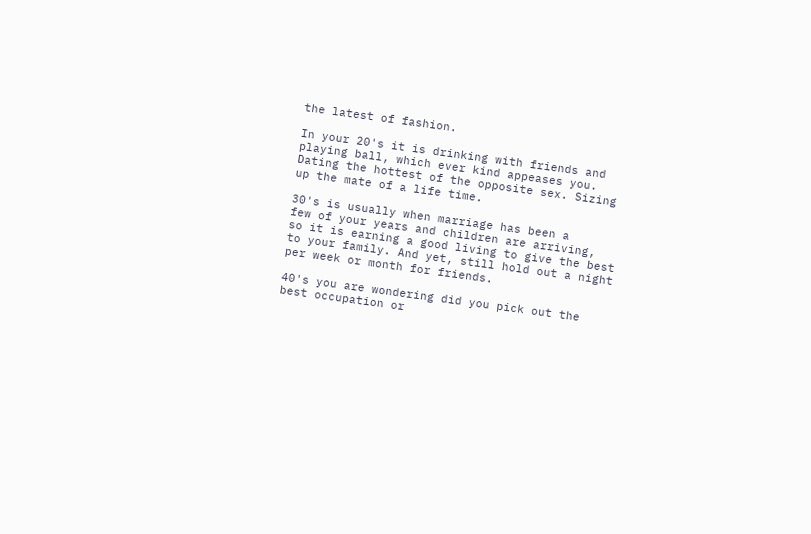the latest of fashion.

In your 20's it is drinking with friends and
playing ball, which ever kind appeases you.
Dating the hottest of the opposite sex. Sizing
up the mate of a life time.

30's is usually when marriage has been a
few of your years and children are arriving,
so it is earning a good living to give the best
to your family. And yet, still hold out a night
per week or month for friends.

40's you are wondering did you pick out the
best occupation or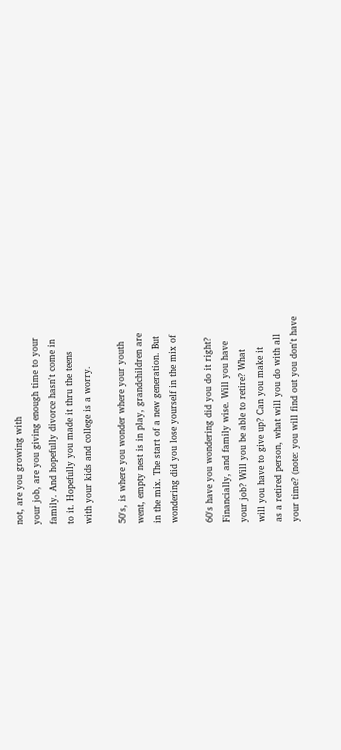not, are you growing with
your job, are you giving enough time to your
family. And hopefully divorce hasn't come in
to it. Hopefully you made it thru the teens
with your kids and college is a worry.

50's, is where you wonder where your youth
went, empty nest is in play, grandchildren are
in the mix. The start of a new generation. But
wondering did you lose yourself in the mix of

60's have you wondering did you do it right?
Financially, and family wise. Will you have
your job? Will you be able to retire? What
will you have to give up? Can you make it
as a retired person, what will you do with all
your time? (note: you will find out you don't have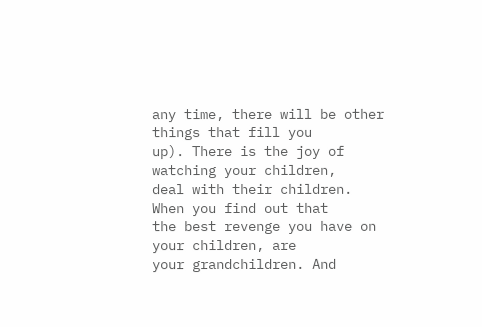any time, there will be other things that fill you
up). There is the joy of watching your children,
deal with their children. When you find out that
the best revenge you have on your children, are
your grandchildren. And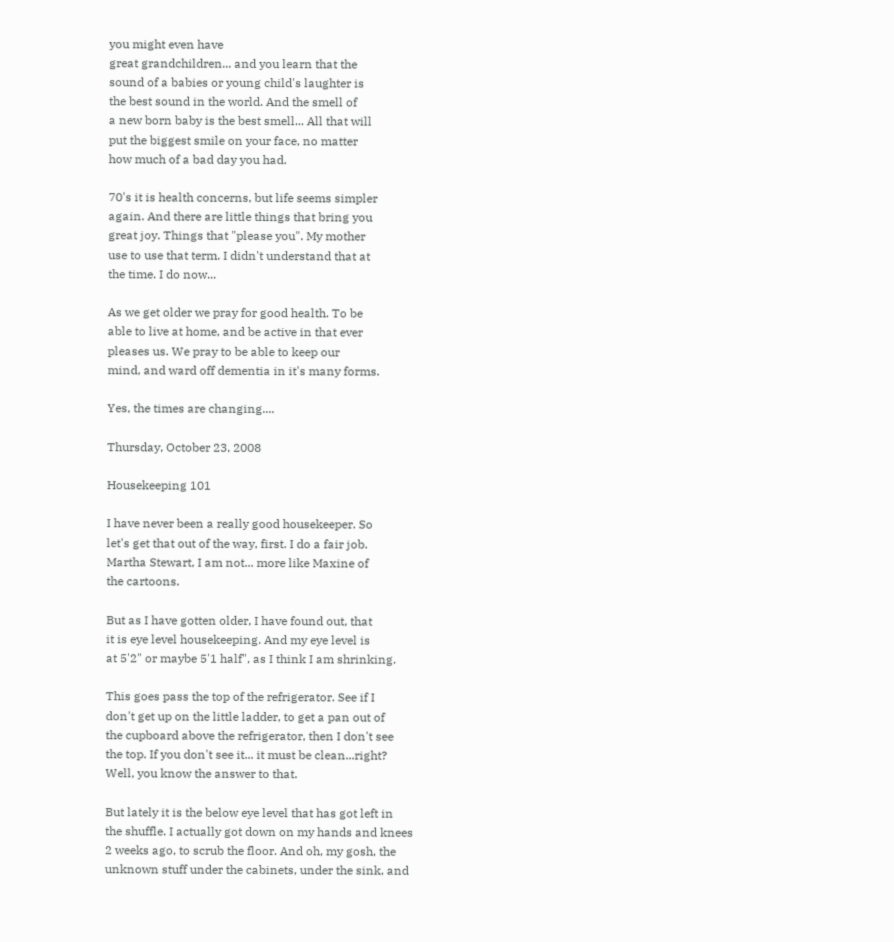you might even have
great grandchildren... and you learn that the
sound of a babies or young child's laughter is
the best sound in the world. And the smell of
a new born baby is the best smell... All that will
put the biggest smile on your face, no matter
how much of a bad day you had.

70's it is health concerns, but life seems simpler
again. And there are little things that bring you
great joy. Things that "please you". My mother
use to use that term. I didn't understand that at
the time. I do now...

As we get older we pray for good health. To be
able to live at home, and be active in that ever
pleases us. We pray to be able to keep our
mind, and ward off dementia in it's many forms.

Yes, the times are changing....

Thursday, October 23, 2008

Housekeeping 101

I have never been a really good housekeeper. So
let's get that out of the way, first. I do a fair job.
Martha Stewart, I am not... more like Maxine of
the cartoons.

But as I have gotten older, I have found out, that
it is eye level housekeeping. And my eye level is
at 5'2" or maybe 5'1 half", as I think I am shrinking.

This goes pass the top of the refrigerator. See if I
don't get up on the little ladder, to get a pan out of
the cupboard above the refrigerator, then I don't see
the top. If you don't see it... it must be clean...right?
Well, you know the answer to that.

But lately it is the below eye level that has got left in
the shuffle. I actually got down on my hands and knees
2 weeks ago, to scrub the floor. And oh, my gosh, the
unknown stuff under the cabinets, under the sink, and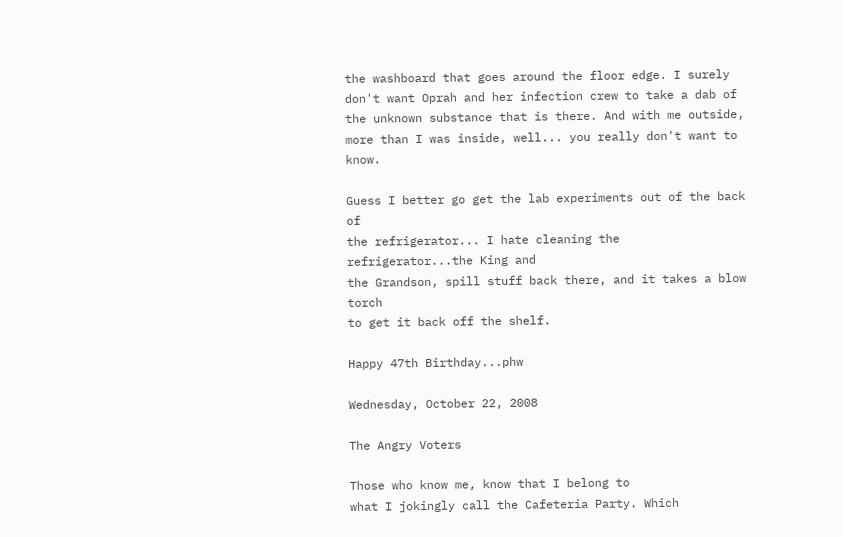the washboard that goes around the floor edge. I surely
don't want Oprah and her infection crew to take a dab of
the unknown substance that is there. And with me outside,
more than I was inside, well... you really don't want to know.

Guess I better go get the lab experiments out of the back of
the refrigerator... I hate cleaning the refrigerator...the King and
the Grandson, spill stuff back there, and it takes a blow torch
to get it back off the shelf.

Happy 47th Birthday...phw

Wednesday, October 22, 2008

The Angry Voters

Those who know me, know that I belong to
what I jokingly call the Cafeteria Party. Which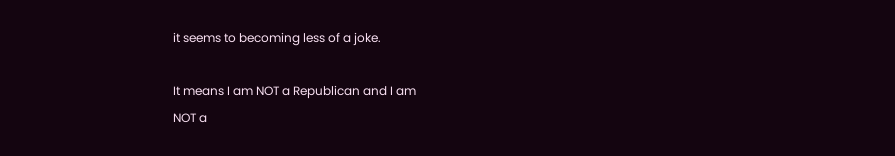it seems to becoming less of a joke.

It means I am NOT a Republican and I am
NOT a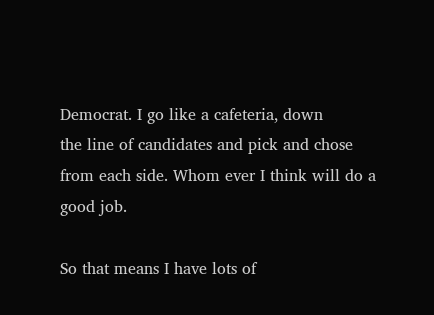Democrat. I go like a cafeteria, down
the line of candidates and pick and chose
from each side. Whom ever I think will do a
good job.

So that means I have lots of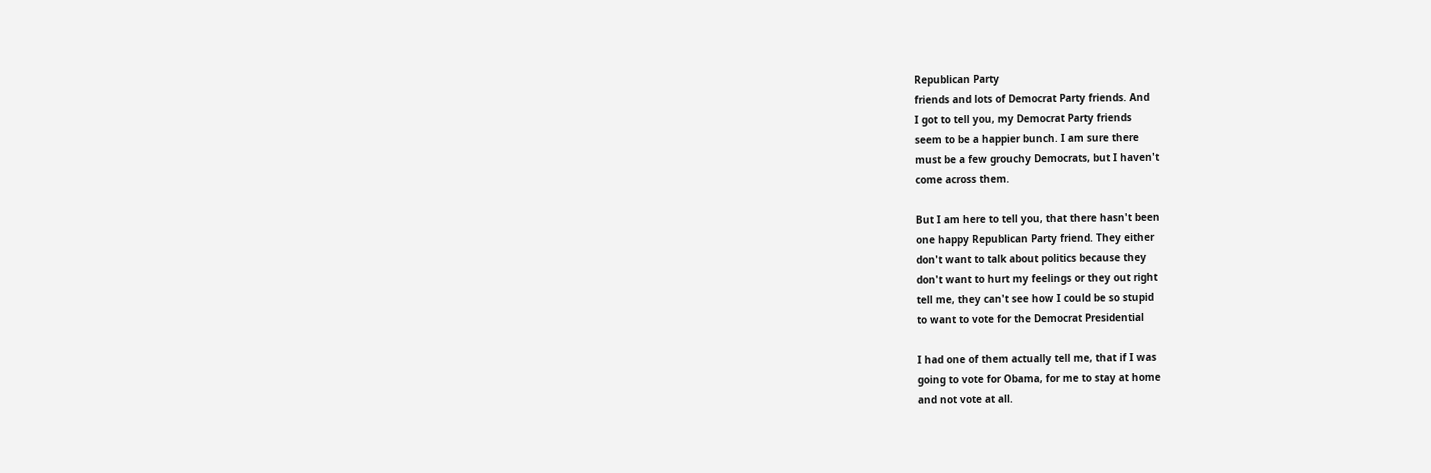Republican Party
friends and lots of Democrat Party friends. And
I got to tell you, my Democrat Party friends
seem to be a happier bunch. I am sure there
must be a few grouchy Democrats, but I haven't
come across them.

But I am here to tell you, that there hasn't been
one happy Republican Party friend. They either
don't want to talk about politics because they
don't want to hurt my feelings or they out right
tell me, they can't see how I could be so stupid
to want to vote for the Democrat Presidential

I had one of them actually tell me, that if I was
going to vote for Obama, for me to stay at home
and not vote at all.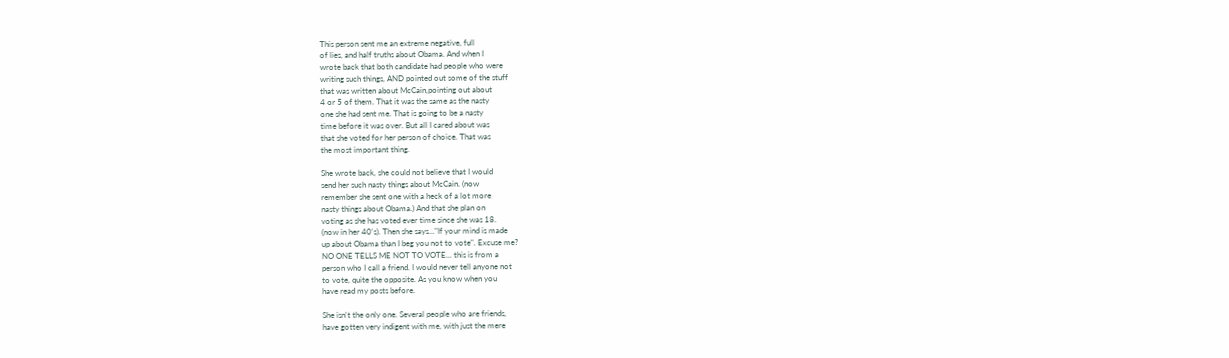This person sent me an extreme negative, full
of lies, and half truths about Obama. And when I
wrote back that both candidate had people who were
writing such things, AND pointed out some of the stuff
that was written about McCain,pointing out about
4 or 5 of them. That it was the same as the nasty
one she had sent me. That is going to be a nasty
time before it was over. But all I cared about was
that she voted for her person of choice. That was
the most important thing.

She wrote back, she could not believe that I would
send her such nasty things about McCain. (now
remember she sent one with a heck of a lot more
nasty things about Obama.) And that she plan on
voting as she has voted ever time since she was 18.
(now in her 40's). Then she says..."If your mind is made
up about Obama than I beg you not to vote". Excuse me?
NO ONE TELLS ME NOT TO VOTE... this is from a
person who I call a friend. I would never tell anyone not
to vote, quite the opposite. As you know when you
have read my posts before.

She isn't the only one. Several people who are friends,
have gotten very indigent with me, with just the mere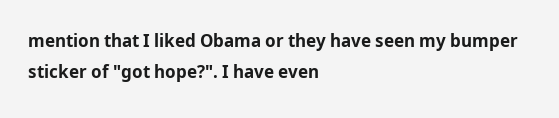mention that I liked Obama or they have seen my bumper
sticker of "got hope?". I have even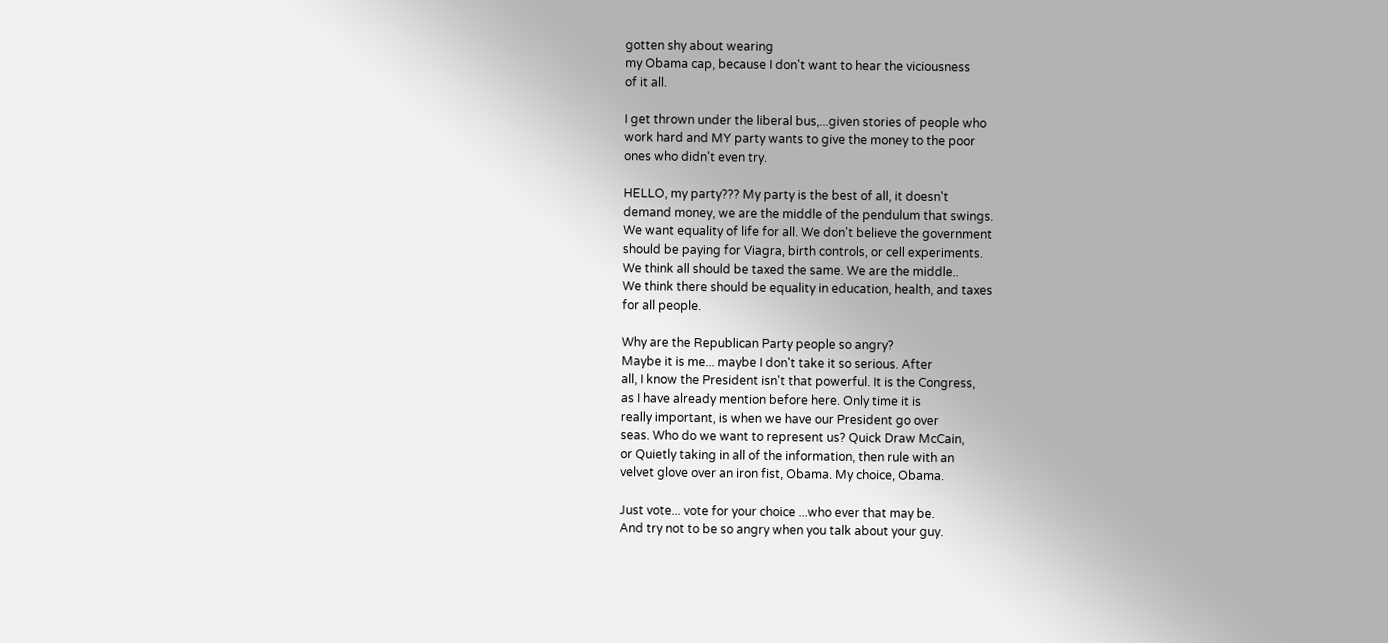gotten shy about wearing
my Obama cap, because I don't want to hear the viciousness
of it all.

I get thrown under the liberal bus,...given stories of people who
work hard and MY party wants to give the money to the poor
ones who didn't even try.

HELLO, my party??? My party is the best of all, it doesn't
demand money, we are the middle of the pendulum that swings.
We want equality of life for all. We don't believe the government
should be paying for Viagra, birth controls, or cell experiments.
We think all should be taxed the same. We are the middle..
We think there should be equality in education, health, and taxes
for all people.

Why are the Republican Party people so angry?
Maybe it is me... maybe I don't take it so serious. After
all, I know the President isn't that powerful. It is the Congress,
as I have already mention before here. Only time it is
really important, is when we have our President go over
seas. Who do we want to represent us? Quick Draw McCain,
or Quietly taking in all of the information, then rule with an
velvet glove over an iron fist, Obama. My choice, Obama.

Just vote... vote for your choice ...who ever that may be.
And try not to be so angry when you talk about your guy.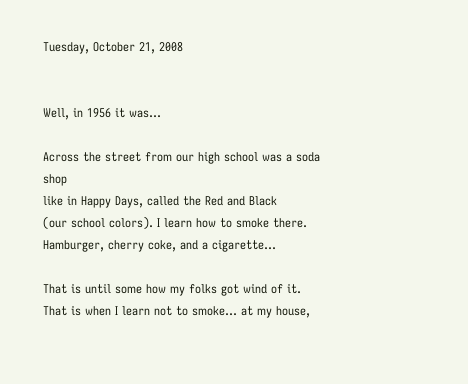Tuesday, October 21, 2008


Well, in 1956 it was...

Across the street from our high school was a soda shop
like in Happy Days, called the Red and Black
(our school colors). I learn how to smoke there.
Hamburger, cherry coke, and a cigarette...

That is until some how my folks got wind of it.
That is when I learn not to smoke... at my house,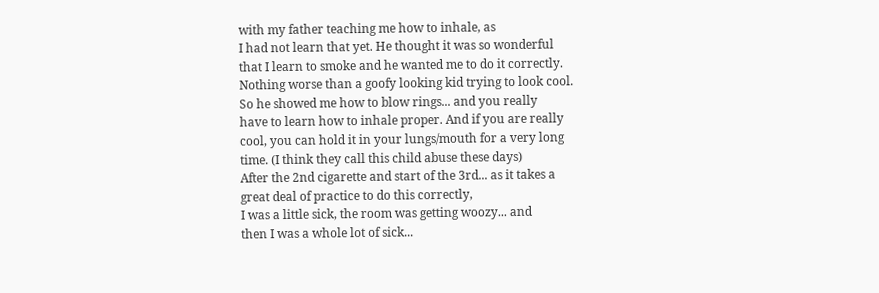with my father teaching me how to inhale, as
I had not learn that yet. He thought it was so wonderful
that I learn to smoke and he wanted me to do it correctly.
Nothing worse than a goofy looking kid trying to look cool.
So he showed me how to blow rings... and you really
have to learn how to inhale proper. And if you are really
cool, you can hold it in your lungs/mouth for a very long
time. (I think they call this child abuse these days)
After the 2nd cigarette and start of the 3rd... as it takes a
great deal of practice to do this correctly,
I was a little sick, the room was getting woozy... and
then I was a whole lot of sick...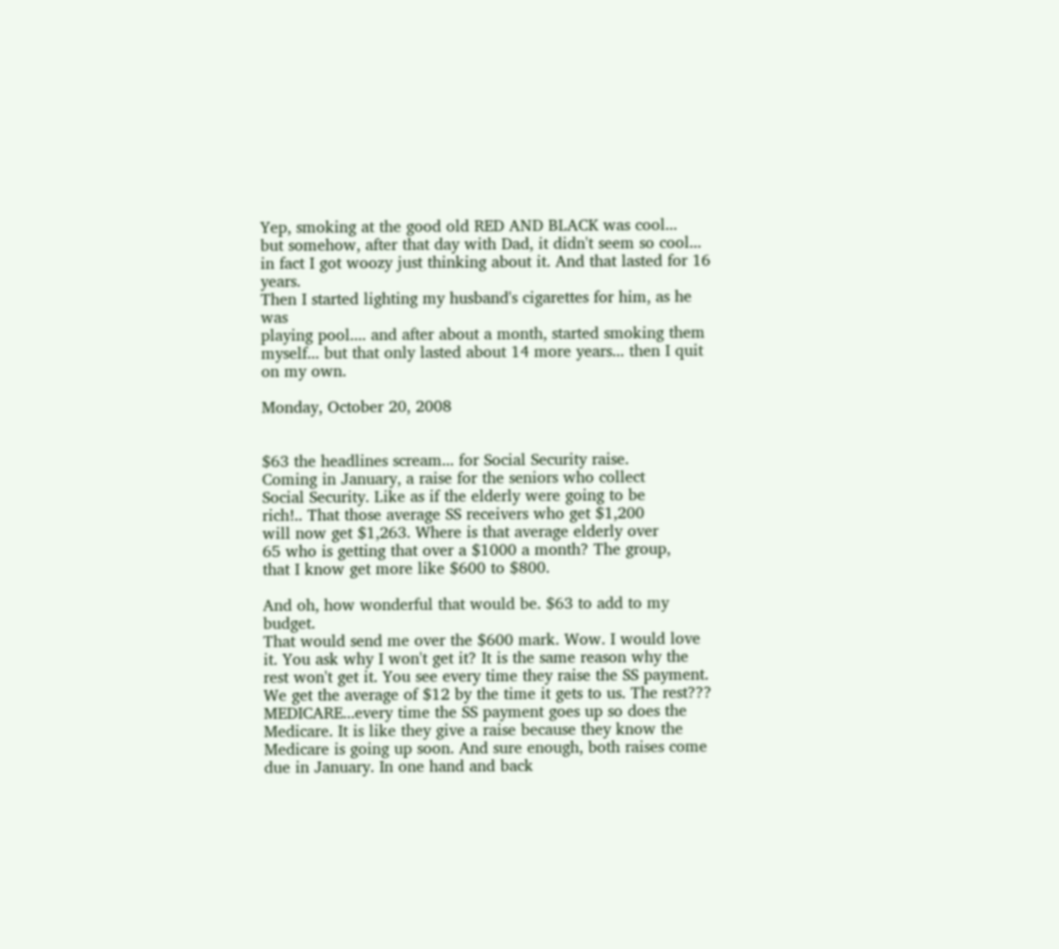Yep, smoking at the good old RED AND BLACK was cool...
but somehow, after that day with Dad, it didn't seem so cool...
in fact I got woozy just thinking about it. And that lasted for 16 years.
Then I started lighting my husband's cigarettes for him, as he was
playing pool.... and after about a month, started smoking them
myself... but that only lasted about 14 more years... then I quit
on my own.

Monday, October 20, 2008


$63 the headlines scream... for Social Security raise.
Coming in January, a raise for the seniors who collect
Social Security. Like as if the elderly were going to be
rich!.. That those average SS receivers who get $1,200
will now get $1,263. Where is that average elderly over
65 who is getting that over a $1000 a month? The group,
that I know get more like $600 to $800.

And oh, how wonderful that would be. $63 to add to my budget.
That would send me over the $600 mark. Wow. I would love
it. You ask why I won't get it? It is the same reason why the
rest won't get it. You see every time they raise the SS payment.
We get the average of $12 by the time it gets to us. The rest???
MEDICARE...every time the SS payment goes up so does the
Medicare. It is like they give a raise because they know the
Medicare is going up soon. And sure enough, both raises come
due in January. In one hand and back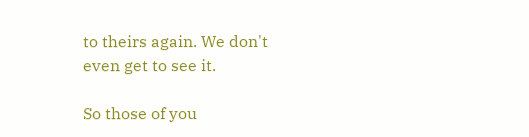to theirs again. We don't
even get to see it.

So those of you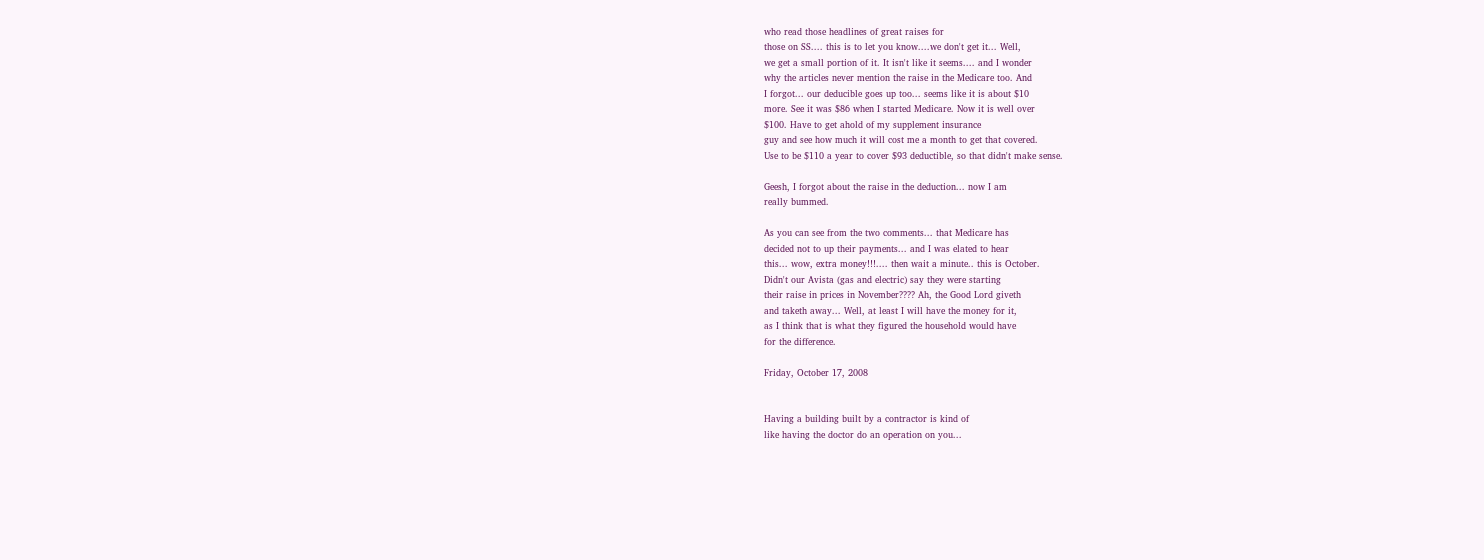who read those headlines of great raises for
those on SS.... this is to let you know....we don't get it... Well,
we get a small portion of it. It isn't like it seems.... and I wonder
why the articles never mention the raise in the Medicare too. And
I forgot... our deducible goes up too... seems like it is about $10
more. See it was $86 when I started Medicare. Now it is well over
$100. Have to get ahold of my supplement insurance
guy and see how much it will cost me a month to get that covered.
Use to be $110 a year to cover $93 deductible, so that didn't make sense.

Geesh, I forgot about the raise in the deduction... now I am
really bummed.

As you can see from the two comments... that Medicare has
decided not to up their payments... and I was elated to hear
this... wow, extra money!!!.... then wait a minute.. this is October.
Didn't our Avista (gas and electric) say they were starting
their raise in prices in November???? Ah, the Good Lord giveth
and taketh away... Well, at least I will have the money for it,
as I think that is what they figured the household would have
for the difference.

Friday, October 17, 2008


Having a building built by a contractor is kind of
like having the doctor do an operation on you...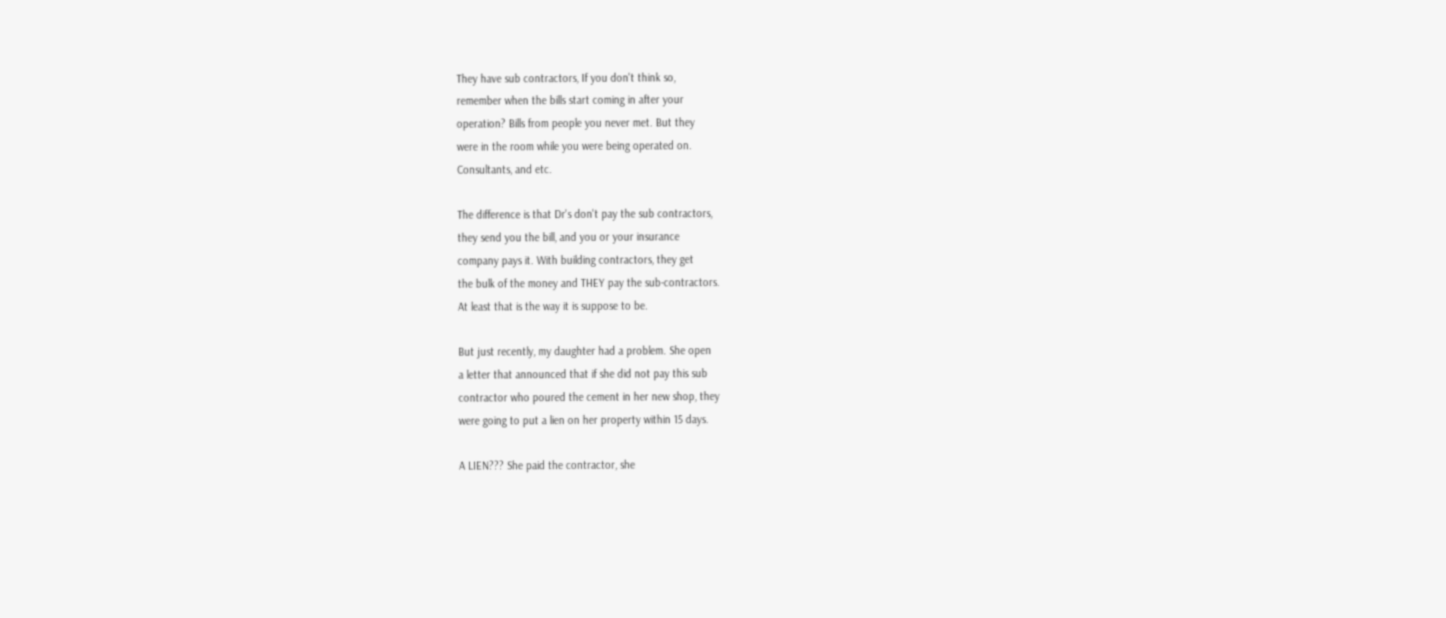They have sub contractors, If you don't think so,
remember when the bills start coming in after your
operation? Bills from people you never met. But they
were in the room while you were being operated on.
Consultants, and etc.

The difference is that Dr's don't pay the sub contractors,
they send you the bill, and you or your insurance
company pays it. With building contractors, they get
the bulk of the money and THEY pay the sub-contractors.
At least that is the way it is suppose to be.

But just recently, my daughter had a problem. She open
a letter that announced that if she did not pay this sub
contractor who poured the cement in her new shop, they
were going to put a lien on her property within 15 days.

A LIEN??? She paid the contractor, she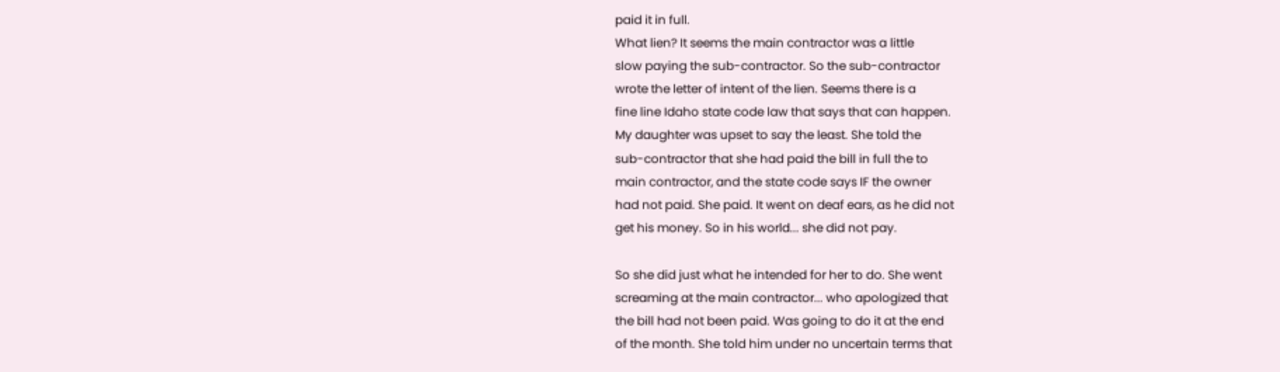paid it in full.
What lien? It seems the main contractor was a little
slow paying the sub-contractor. So the sub-contractor
wrote the letter of intent of the lien. Seems there is a
fine line Idaho state code law that says that can happen.
My daughter was upset to say the least. She told the
sub-contractor that she had paid the bill in full the to
main contractor, and the state code says IF the owner
had not paid. She paid. It went on deaf ears, as he did not
get his money. So in his world... she did not pay.

So she did just what he intended for her to do. She went
screaming at the main contractor... who apologized that
the bill had not been paid. Was going to do it at the end
of the month. She told him under no uncertain terms that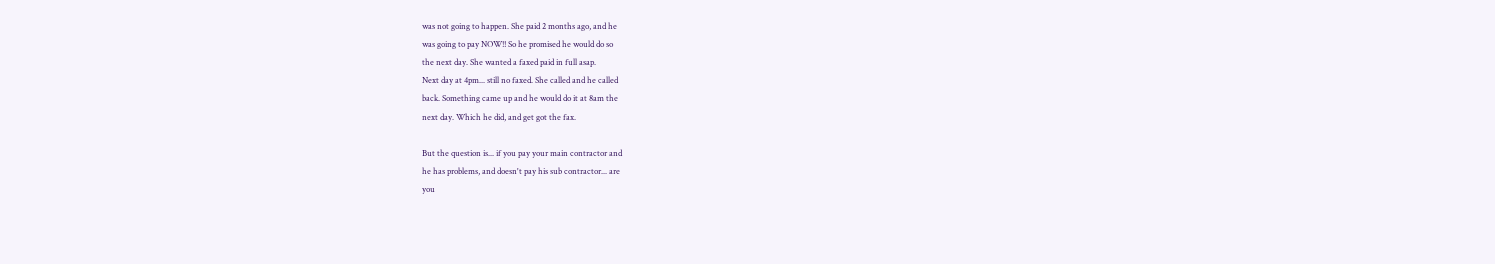was not going to happen. She paid 2 months ago, and he
was going to pay NOW!! So he promised he would do so
the next day. She wanted a faxed paid in full asap.
Next day at 4pm... still no faxed. She called and he called
back. Something came up and he would do it at 8am the
next day. Which he did, and get got the fax.

But the question is... if you pay your main contractor and
he has problems, and doesn't pay his sub contractor... are
you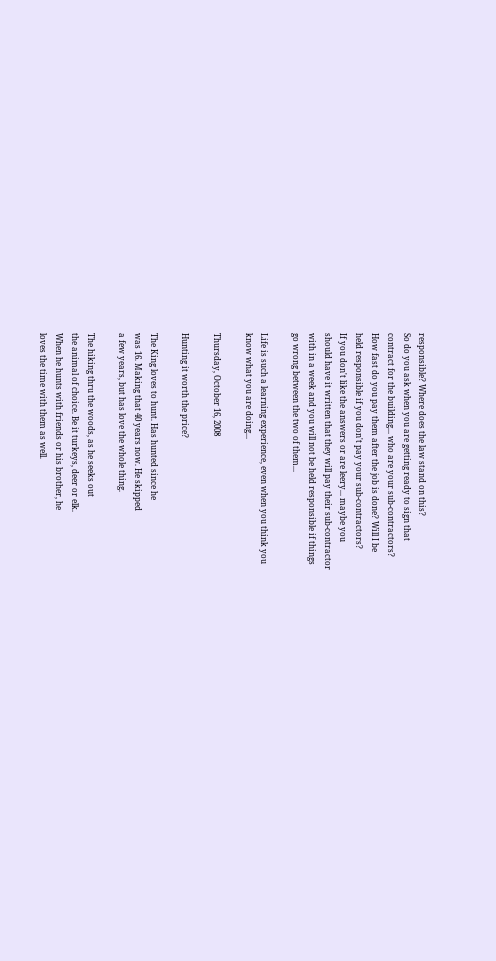responsible? Where does the law stand on this?
So do you ask when you are getting ready to sign that
contract for the building... who are your sub-contractors?
How fast do you pay them after the job is done? Will I be
held responsible if you don't pay your sub-contractors?
If you don't like the answers or are leery... maybe you
should have it written that they will pay their sub-contractor
with in a week and you will not be held responsible if things
go wrong between the two of them...

Life is such a learning experience, even when you think you
know what you are doing...

Thursday, October 16, 2008

Hunting it worth the price?

The King loves to hunt. Has hunted since he
was 16. Making that 40 years now. He skipped
a few years, but has love the whole thing.

The hiking thru the woods, as he seeks out
the animal of choice. Be it turkeys, deer or elk.
When he hunts with friends or his brother, he
loves the time with them as well.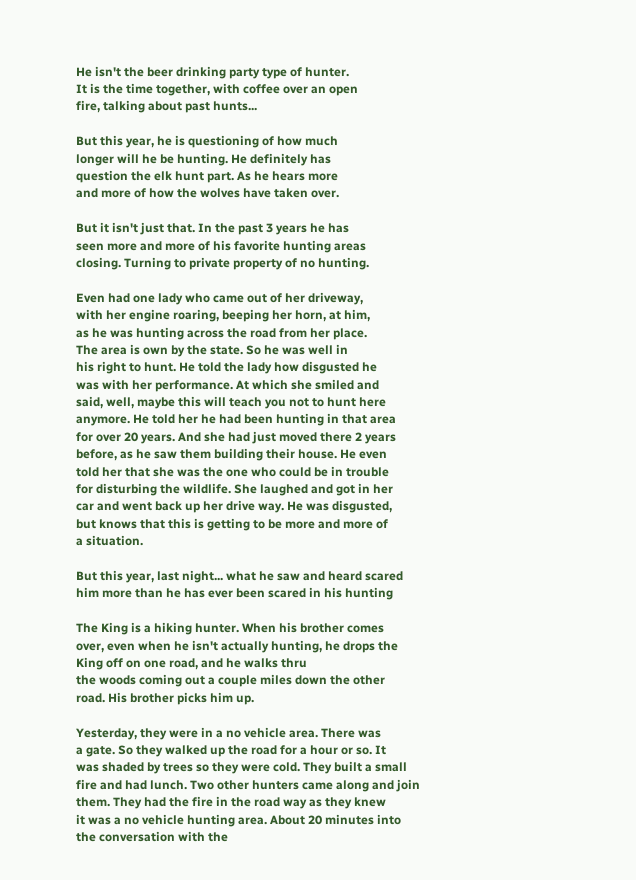He isn't the beer drinking party type of hunter.
It is the time together, with coffee over an open
fire, talking about past hunts...

But this year, he is questioning of how much
longer will he be hunting. He definitely has
question the elk hunt part. As he hears more
and more of how the wolves have taken over.

But it isn't just that. In the past 3 years he has
seen more and more of his favorite hunting areas
closing. Turning to private property of no hunting.

Even had one lady who came out of her driveway,
with her engine roaring, beeping her horn, at him,
as he was hunting across the road from her place.
The area is own by the state. So he was well in
his right to hunt. He told the lady how disgusted he
was with her performance. At which she smiled and
said, well, maybe this will teach you not to hunt here
anymore. He told her he had been hunting in that area
for over 20 years. And she had just moved there 2 years
before, as he saw them building their house. He even
told her that she was the one who could be in trouble
for disturbing the wildlife. She laughed and got in her
car and went back up her drive way. He was disgusted,
but knows that this is getting to be more and more of
a situation.

But this year, last night... what he saw and heard scared
him more than he has ever been scared in his hunting

The King is a hiking hunter. When his brother comes
over, even when he isn't actually hunting, he drops the
King off on one road, and he walks thru
the woods coming out a couple miles down the other
road. His brother picks him up.

Yesterday, they were in a no vehicle area. There was
a gate. So they walked up the road for a hour or so. It
was shaded by trees so they were cold. They built a small
fire and had lunch. Two other hunters came along and join
them. They had the fire in the road way as they knew
it was a no vehicle hunting area. About 20 minutes into
the conversation with the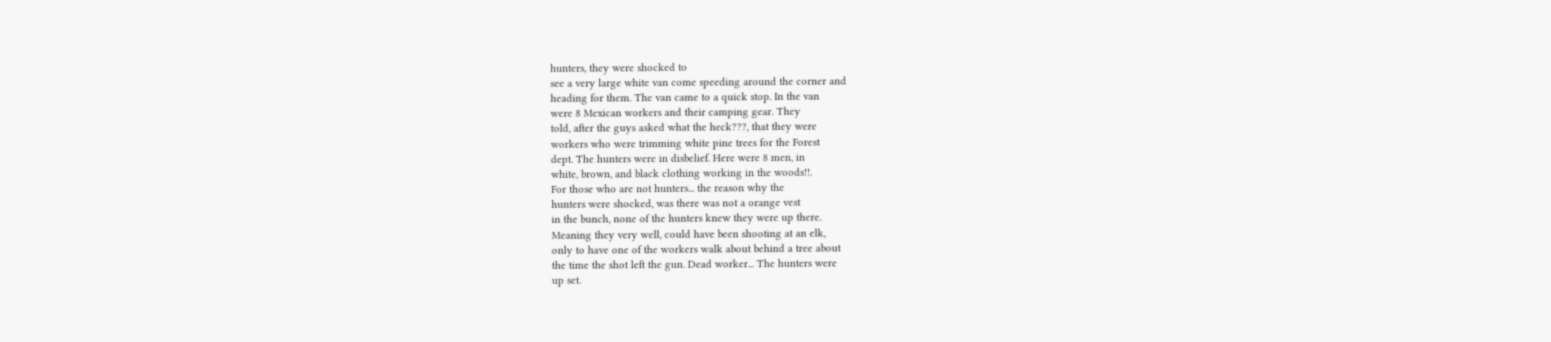hunters, they were shocked to
see a very large white van come speeding around the corner and
heading for them. The van came to a quick stop. In the van
were 8 Mexican workers and their camping gear. They
told, after the guys asked what the heck???, that they were
workers who were trimming white pine trees for the Forest
dept. The hunters were in disbelief. Here were 8 men, in
white, brown, and black clothing working in the woods!!.
For those who are not hunters... the reason why the
hunters were shocked, was there was not a orange vest
in the bunch, none of the hunters knew they were up there.
Meaning they very well, could have been shooting at an elk,
only to have one of the workers walk about behind a tree about
the time the shot left the gun. Dead worker... The hunters were
up set.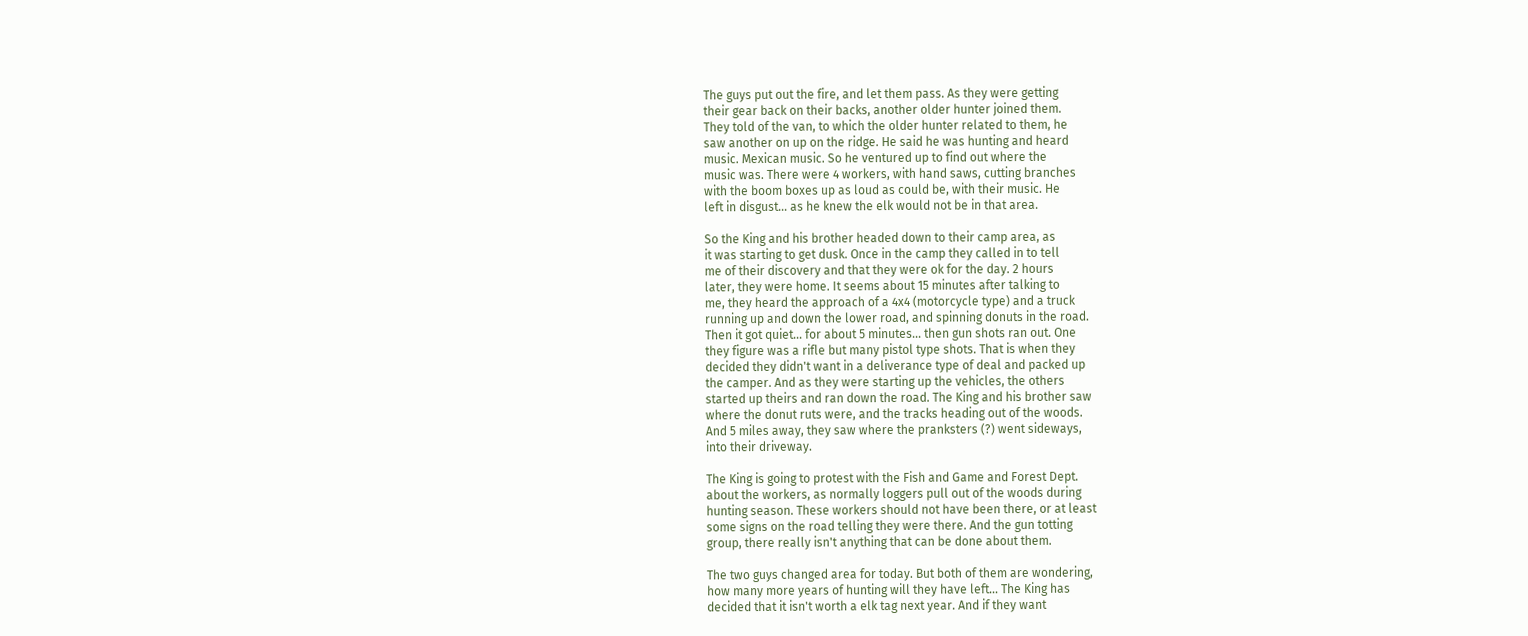The guys put out the fire, and let them pass. As they were getting
their gear back on their backs, another older hunter joined them.
They told of the van, to which the older hunter related to them, he
saw another on up on the ridge. He said he was hunting and heard
music. Mexican music. So he ventured up to find out where the
music was. There were 4 workers, with hand saws, cutting branches
with the boom boxes up as loud as could be, with their music. He
left in disgust... as he knew the elk would not be in that area.

So the King and his brother headed down to their camp area, as
it was starting to get dusk. Once in the camp they called in to tell
me of their discovery and that they were ok for the day. 2 hours
later, they were home. It seems about 15 minutes after talking to
me, they heard the approach of a 4x4 (motorcycle type) and a truck
running up and down the lower road, and spinning donuts in the road.
Then it got quiet... for about 5 minutes... then gun shots ran out. One
they figure was a rifle but many pistol type shots. That is when they
decided they didn't want in a deliverance type of deal and packed up
the camper. And as they were starting up the vehicles, the others
started up theirs and ran down the road. The King and his brother saw
where the donut ruts were, and the tracks heading out of the woods.
And 5 miles away, they saw where the pranksters (?) went sideways,
into their driveway.

The King is going to protest with the Fish and Game and Forest Dept.
about the workers, as normally loggers pull out of the woods during
hunting season. These workers should not have been there, or at least
some signs on the road telling they were there. And the gun totting
group, there really isn't anything that can be done about them.

The two guys changed area for today. But both of them are wondering,
how many more years of hunting will they have left... The King has
decided that it isn't worth a elk tag next year. And if they want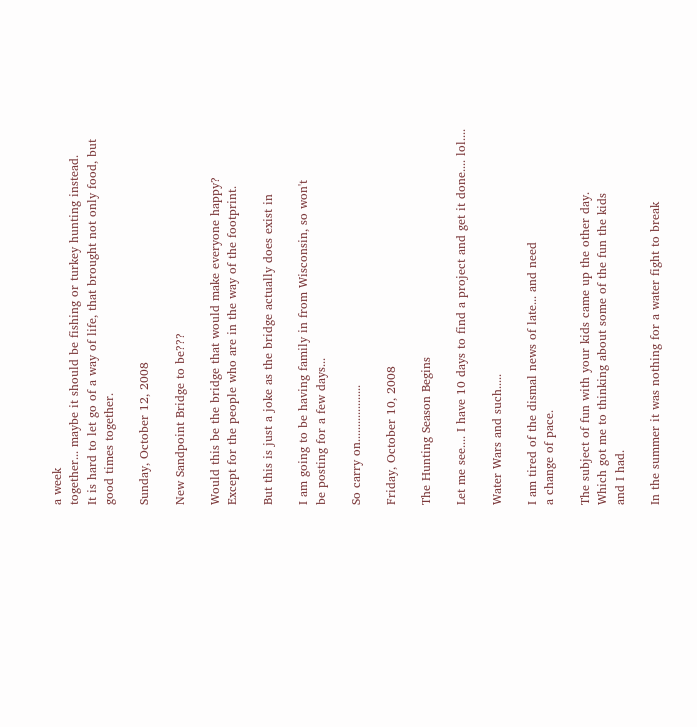a week
together... maybe it should be fishing or turkey hunting instead.
It is hard to let go of a way of life, that brought not only food, but
good times together.

Sunday, October 12, 2008

New Sandpoint Bridge to be???

Would this be the bridge that would make everyone happy?
Except for the people who are in the way of the footprint.

But this is just a joke as the bridge actually does exist in

I am going to be having family in from Wisconsin, so won't
be posting for a few days...

So carry on...................

Friday, October 10, 2008

The Hunting Season Begins

Let me see.... I have 10 days to find a project and get it done.... lol....

Water Wars and such.....

I am tired of the dismal news of late... and need
a change of pace.

The subject of fun with your kids came up the other day.
Which got me to thinking about some of the fun the kids
and I had.

In the summer it was nothing for a water fight to break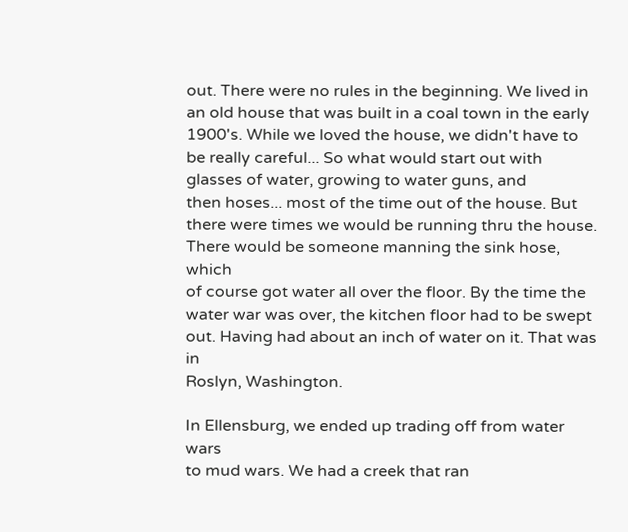out. There were no rules in the beginning. We lived in
an old house that was built in a coal town in the early
1900's. While we loved the house, we didn't have to
be really careful... So what would start out with
glasses of water, growing to water guns, and
then hoses... most of the time out of the house. But
there were times we would be running thru the house.
There would be someone manning the sink hose, which
of course got water all over the floor. By the time the
water war was over, the kitchen floor had to be swept
out. Having had about an inch of water on it. That was in
Roslyn, Washington.

In Ellensburg, we ended up trading off from water wars
to mud wars. We had a creek that ran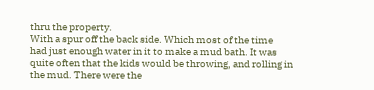thru the property.
With a spur off the back side. Which most of the time
had just enough water in it to make a mud bath. It was
quite often that the kids would be throwing, and rolling in
the mud. There were the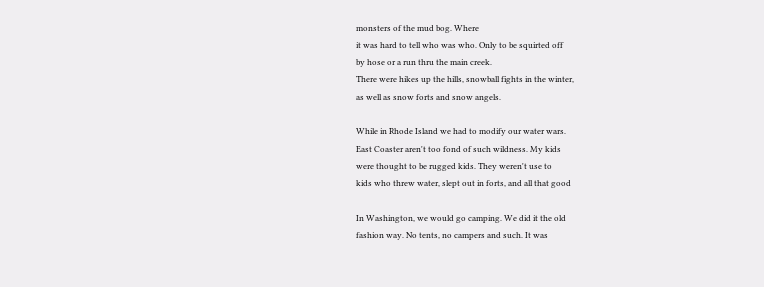monsters of the mud bog. Where
it was hard to tell who was who. Only to be squirted off
by hose or a run thru the main creek.
There were hikes up the hills, snowball fights in the winter,
as well as snow forts and snow angels.

While in Rhode Island we had to modify our water wars.
East Coaster aren't too fond of such wildness. My kids
were thought to be rugged kids. They weren't use to
kids who threw water, slept out in forts, and all that good

In Washington, we would go camping. We did it the old
fashion way. No tents, no campers and such. It was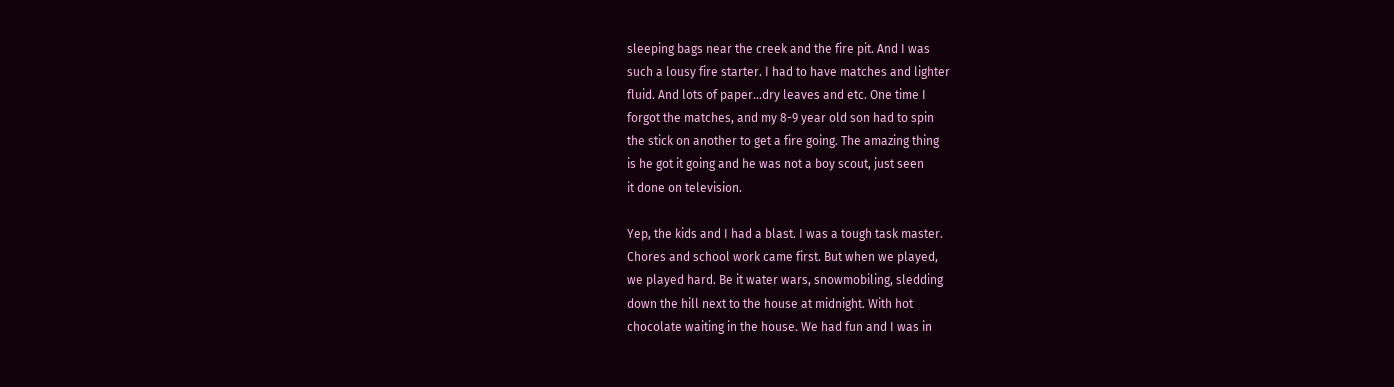sleeping bags near the creek and the fire pit. And I was
such a lousy fire starter. I had to have matches and lighter
fluid. And lots of paper...dry leaves and etc. One time I
forgot the matches, and my 8-9 year old son had to spin
the stick on another to get a fire going. The amazing thing
is he got it going and he was not a boy scout, just seen
it done on television.

Yep, the kids and I had a blast. I was a tough task master.
Chores and school work came first. But when we played,
we played hard. Be it water wars, snowmobiling, sledding
down the hill next to the house at midnight. With hot
chocolate waiting in the house. We had fun and I was in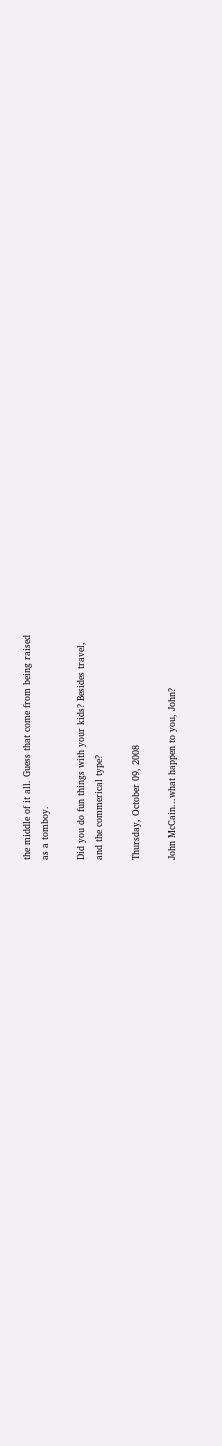the middle of it all. Guess that come from being raised
as a tomboy.

Did you do fun things with your kids? Besides travel,
and the commerical type?

Thursday, October 09, 2008

John McCain...what happen to you, John?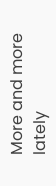More and more lately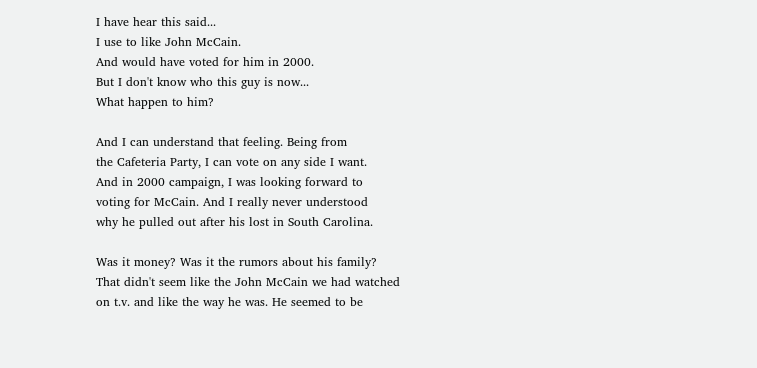I have hear this said...
I use to like John McCain.
And would have voted for him in 2000.
But I don't know who this guy is now...
What happen to him?

And I can understand that feeling. Being from
the Cafeteria Party, I can vote on any side I want.
And in 2000 campaign, I was looking forward to
voting for McCain. And I really never understood
why he pulled out after his lost in South Carolina.

Was it money? Was it the rumors about his family?
That didn't seem like the John McCain we had watched
on t.v. and like the way he was. He seemed to be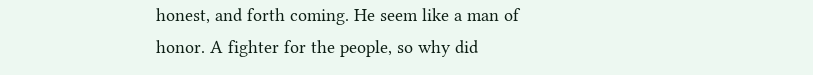honest, and forth coming. He seem like a man of
honor. A fighter for the people, so why did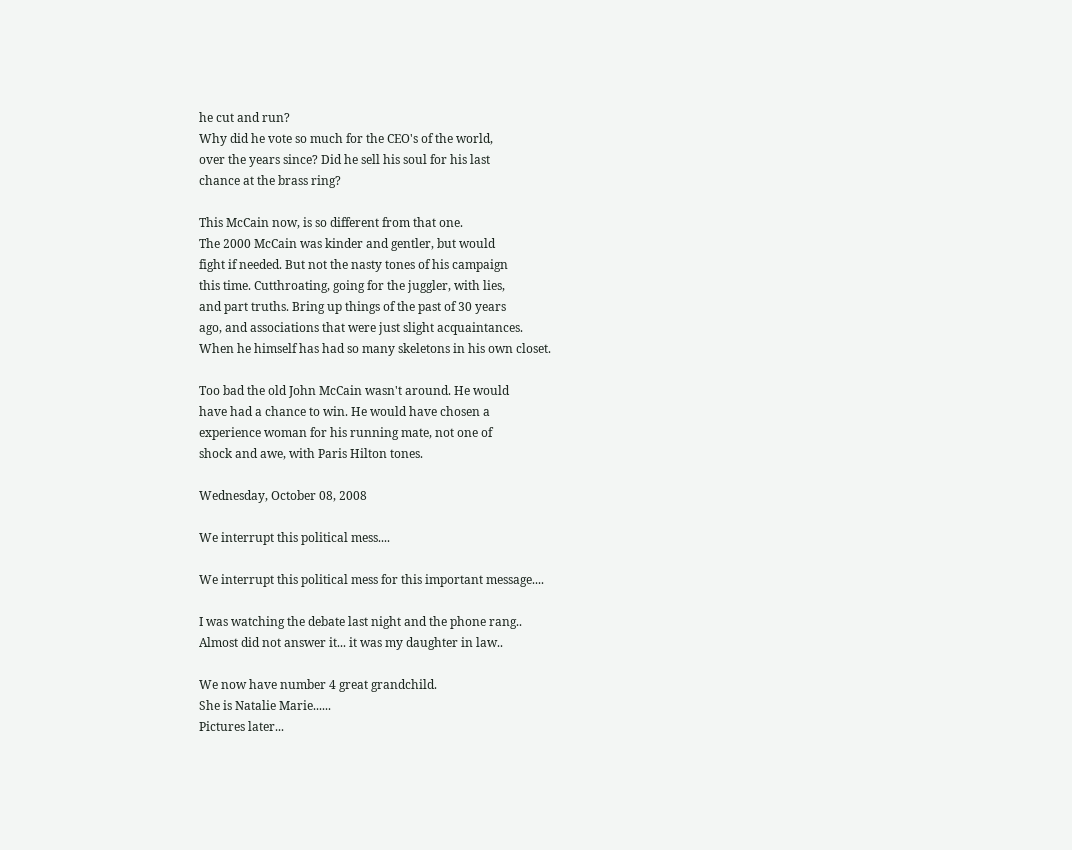he cut and run?
Why did he vote so much for the CEO's of the world,
over the years since? Did he sell his soul for his last
chance at the brass ring?

This McCain now, is so different from that one.
The 2000 McCain was kinder and gentler, but would
fight if needed. But not the nasty tones of his campaign
this time. Cutthroating, going for the juggler, with lies,
and part truths. Bring up things of the past of 30 years
ago, and associations that were just slight acquaintances.
When he himself has had so many skeletons in his own closet.

Too bad the old John McCain wasn't around. He would
have had a chance to win. He would have chosen a
experience woman for his running mate, not one of
shock and awe, with Paris Hilton tones.

Wednesday, October 08, 2008

We interrupt this political mess....

We interrupt this political mess for this important message....

I was watching the debate last night and the phone rang..
Almost did not answer it... it was my daughter in law..

We now have number 4 great grandchild.
She is Natalie Marie......
Pictures later...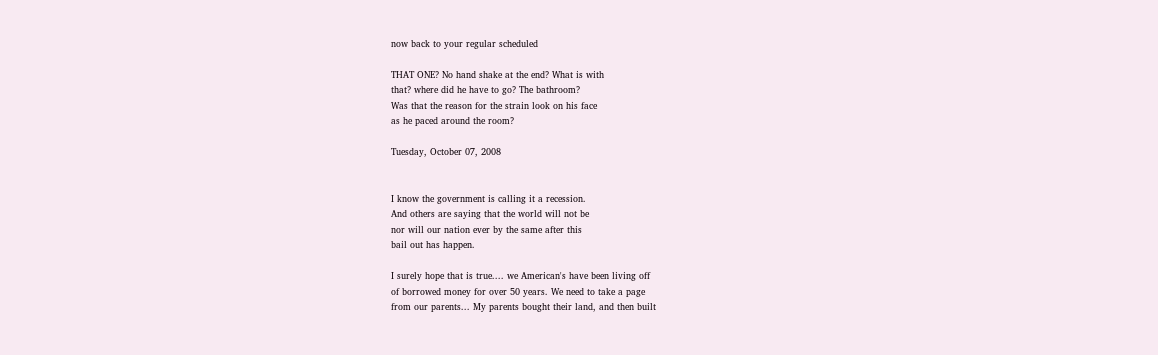now back to your regular scheduled

THAT ONE? No hand shake at the end? What is with
that? where did he have to go? The bathroom?
Was that the reason for the strain look on his face
as he paced around the room?

Tuesday, October 07, 2008


I know the government is calling it a recession.
And others are saying that the world will not be
nor will our nation ever by the same after this
bail out has happen.

I surely hope that is true.... we American's have been living off
of borrowed money for over 50 years. We need to take a page
from our parents... My parents bought their land, and then built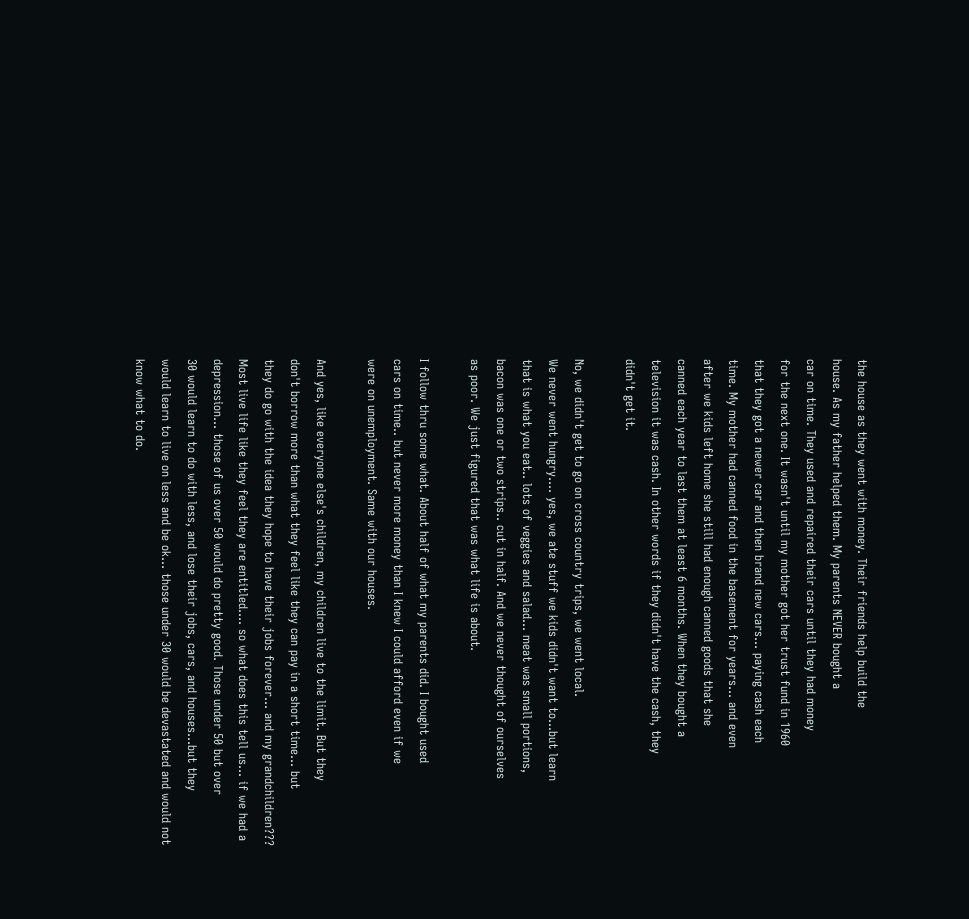the house as they went with money. Their friends help build the
house. As my father helped them. My parents NEVER bought a
car on time. They used and repaired their cars until they had money
for the next one. It wasn't until my mother got her trust fund in 1960
that they got a newer car and then brand new cars... paying cash each
time. My mother had canned food in the basement for years... and even
after we kids left home she still had enough canned goods that she
canned each year to last them at least 6 months. When they bought a
television it was cash. In other words if they didn't have the cash, they
didn't get it.

No, we didn't get to go on cross country trips, we went local.
We never went hungry.... yes, we ate stuff we kids didn't want to...but learn
that is what you eat.. lots of veggies and salad... meat was small portions,
bacon was one or two strips.. cut in half. And we never thought of ourselves
as poor. We just figured that was what life is about.

I follow thru some what. About half of what my parents did. I bought used
cars on time.. but never more money than I knew I could afford even if we
were on unemployment. Same with our houses.

And yes, like everyone else's children, my children live to the limit. But they
don't borrow more than what they feel like they can pay in a short time... but
they do go with the idea they hope to have their jobs forever... and my grandchildren???
Most live life like they feel they are entitled.... so what does this tell us... if we had a
depression... those of us over 50 would do pretty good. Those under 50 but over
30 would learn to do with less, and lose their jobs, cars, and houses...but they
would learn to live on less and be ok... those under 30 would be devastated and would not
know what to do.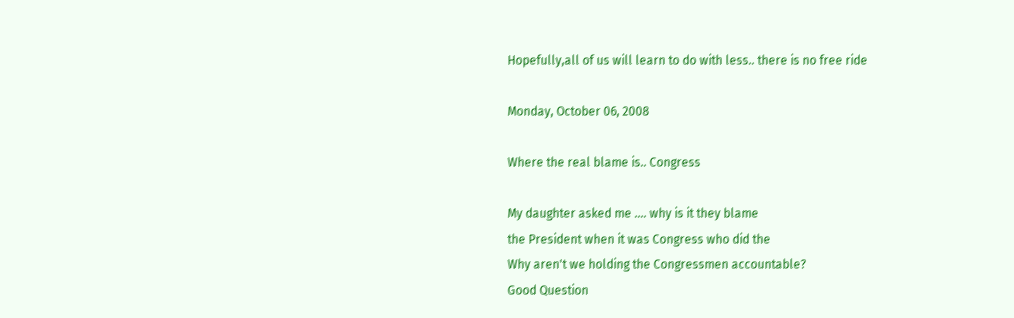Hopefully,all of us will learn to do with less.. there is no free ride

Monday, October 06, 2008

Where the real blame is.. Congress

My daughter asked me .... why is it they blame
the President when it was Congress who did the
Why aren't we holding the Congressmen accountable?
Good Question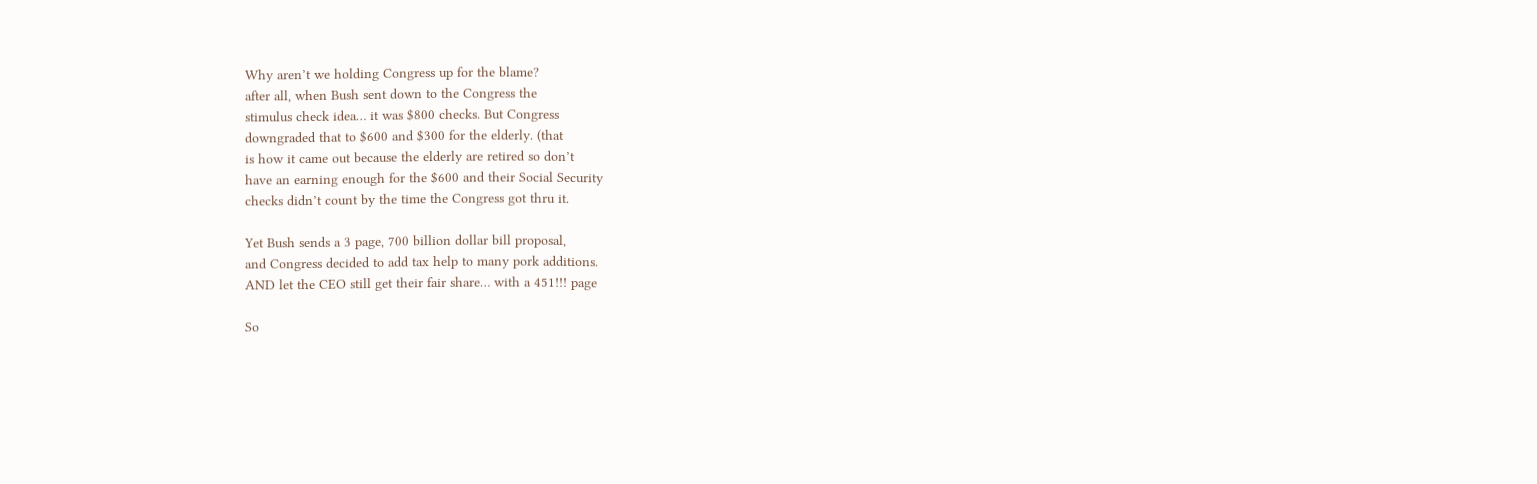Why aren’t we holding Congress up for the blame?
after all, when Bush sent down to the Congress the
stimulus check idea… it was $800 checks. But Congress
downgraded that to $600 and $300 for the elderly. (that
is how it came out because the elderly are retired so don’t
have an earning enough for the $600 and their Social Security
checks didn’t count by the time the Congress got thru it.

Yet Bush sends a 3 page, 700 billion dollar bill proposal,
and Congress decided to add tax help to many pork additions.
AND let the CEO still get their fair share… with a 451!!! page

So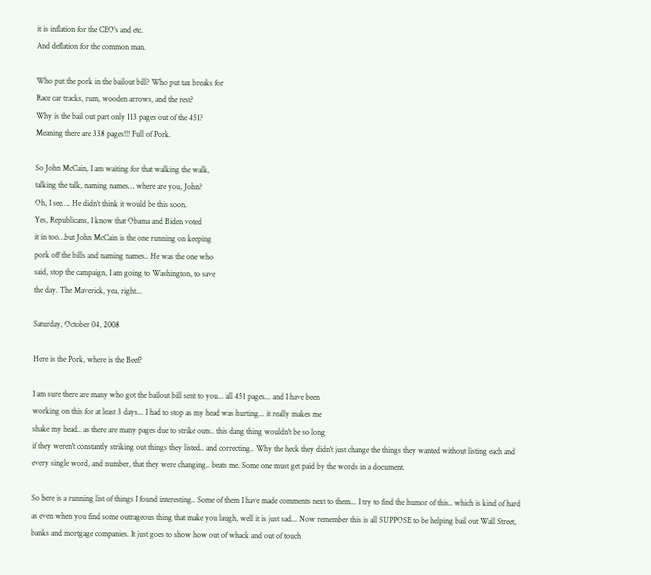it is inflation for the CEO’s and etc.
And deflation for the common man.

Who put the pork in the bailout bill? Who put tax breaks for
Race car tracks, rum, wooden arrows, and the rest?
Why is the bail out part only 113 pages out of the 451?
Meaning there are 338 pages!!! Full of Pork.

So John McCain, I am waiting for that walking the walk,
talking the talk, naming names… where are you, John?
Oh, I see…. He didn’t think it would be this soon.
Yes, Republicans, I know that Obama and Biden voted
it in too…but John McCain is the one running on keeping
pork off the bills and naming names.. He was the one who
said, stop the campaign, I am going to Washington, to save
the day. The Maverick, yea, right...

Saturday, October 04, 2008

Here is the Pork, where is the Beef?

I am sure there are many who got the bailout bill sent to you... all 451 pages... and I have been
working on this for at least 3 days... I had to stop as my head was hurting... it really makes me
shake my head.. as there are many pages due to strike outs.. this dang thing wouldn't be so long
if they weren't constantly striking out things they listed.. and correcting.. Why the heck they didn't just change the things they wanted without listing each and every single word, and number, that they were changing.. beats me. Some one must get paid by the words in a document.

So here is a running list of things I found interesting.. Some of them I have made comments next to them... I try to find the humor of this.. which is kind of hard as even when you find some outrageous thing that make you laugh, well it is just sad... Now remember this is all SUPPOSE to be helping bail out Wall Street, banks and mortgage companies. It just goes to show how out of whack and out of touch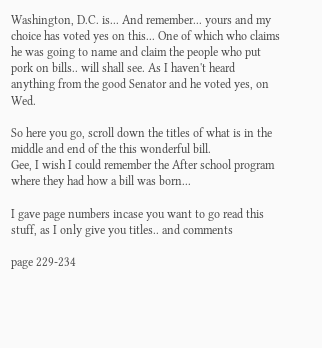Washington, D.C. is... And remember... yours and my choice has voted yes on this... One of which who claims he was going to name and claim the people who put pork on bills.. will shall see. As I haven't heard anything from the good Senator and he voted yes, on Wed.

So here you go, scroll down the titles of what is in the middle and end of the this wonderful bill.
Gee, I wish I could remember the After school program where they had how a bill was born...

I gave page numbers incase you want to go read this stuff, as I only give you titles.. and comments

page 229-234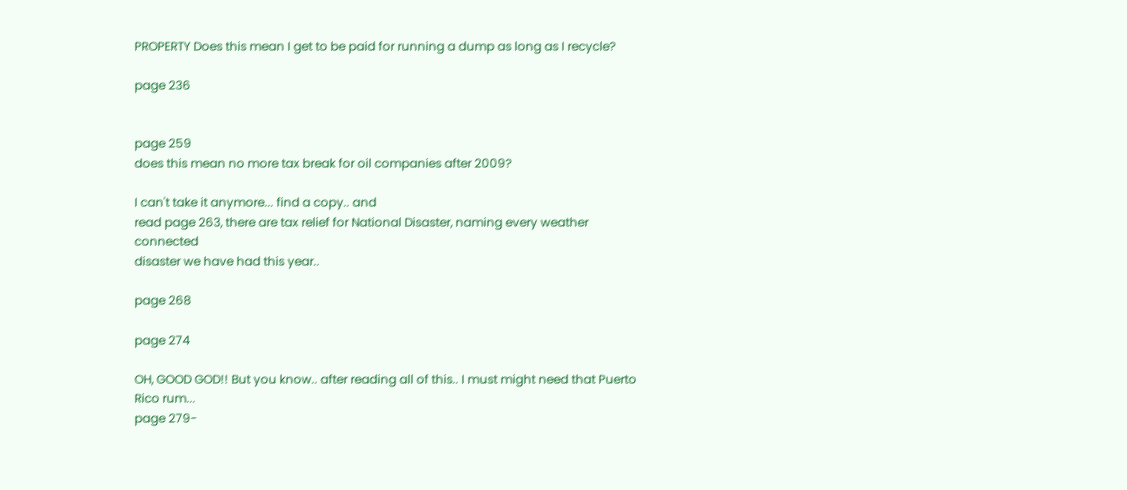PROPERTY Does this mean I get to be paid for running a dump as long as I recycle?

page 236


page 259
does this mean no more tax break for oil companies after 2009?

I can't take it anymore... find a copy.. and
read page 263, there are tax relief for National Disaster, naming every weather connected
disaster we have had this year..

page 268

page 274

OH, GOOD GOD!! But you know.. after reading all of this.. I must might need that Puerto Rico rum...
page 279-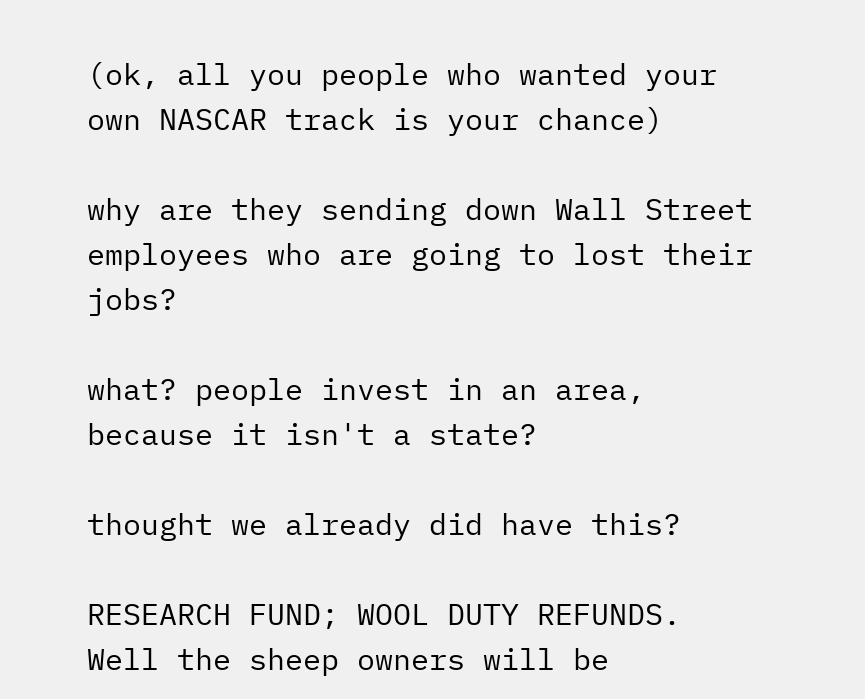(ok, all you people who wanted your own NASCAR track is your chance)

why are they sending down Wall Street employees who are going to lost their jobs?

what? people invest in an area, because it isn't a state?

thought we already did have this?

RESEARCH FUND; WOOL DUTY REFUNDS. Well the sheep owners will be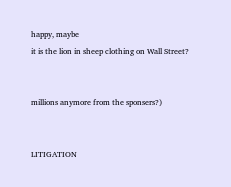happy, maybe
it is the lion in sheep clothing on Wall Street?


millions anymore from the sponsers?)


LITIGATION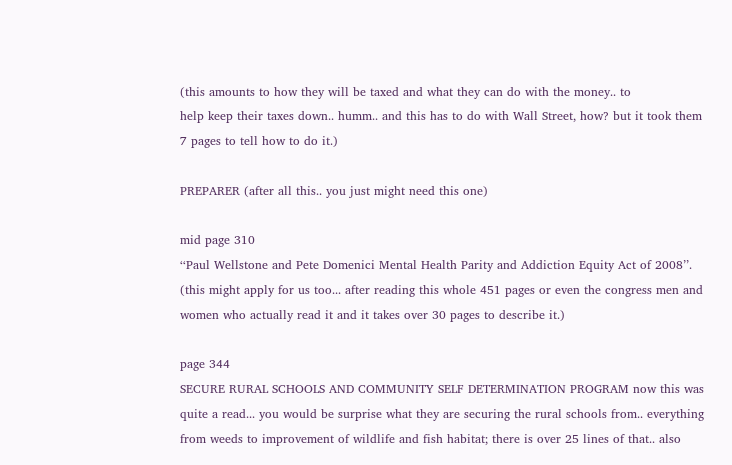(this amounts to how they will be taxed and what they can do with the money.. to
help keep their taxes down.. humm.. and this has to do with Wall Street, how? but it took them
7 pages to tell how to do it.)

PREPARER (after all this.. you just might need this one)

mid page 310
‘‘Paul Wellstone and Pete Domenici Mental Health Parity and Addiction Equity Act of 2008’’. (this might apply for us too... after reading this whole 451 pages or even the congress men and women who actually read it and it takes over 30 pages to describe it.)

page 344
SECURE RURAL SCHOOLS AND COMMUNITY SELF DETERMINATION PROGRAM now this was quite a read... you would be surprise what they are securing the rural schools from.. everything from weeds to improvement of wildlife and fish habitat; there is over 25 lines of that.. also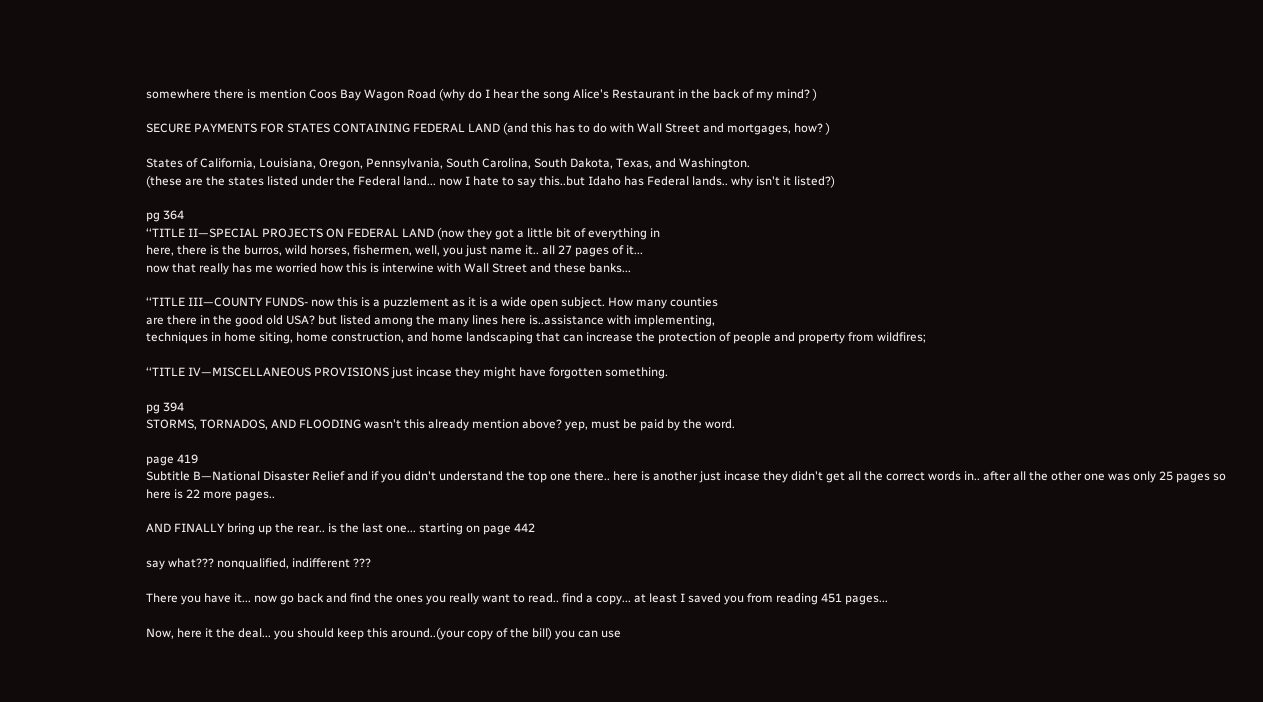somewhere there is mention Coos Bay Wagon Road (why do I hear the song Alice's Restaurant in the back of my mind? )

SECURE PAYMENTS FOR STATES CONTAINING FEDERAL LAND (and this has to do with Wall Street and mortgages, how? )

States of California, Louisiana, Oregon, Pennsylvania, South Carolina, South Dakota, Texas, and Washington.
(these are the states listed under the Federal land... now I hate to say this..but Idaho has Federal lands.. why isn't it listed?)

pg 364
‘‘TITLE II—SPECIAL PROJECTS ON FEDERAL LAND (now they got a little bit of everything in
here, there is the burros, wild horses, fishermen, well, you just name it.. all 27 pages of it...
now that really has me worried how this is interwine with Wall Street and these banks...

‘‘TITLE III—COUNTY FUNDS- now this is a puzzlement as it is a wide open subject. How many counties
are there in the good old USA? but listed among the many lines here is..assistance with implementing,
techniques in home siting, home construction, and home landscaping that can increase the protection of people and property from wildfires;

‘‘TITLE IV—MISCELLANEOUS PROVISIONS just incase they might have forgotten something.

pg 394
STORMS, TORNADOS, AND FLOODING wasn't this already mention above? yep, must be paid by the word.

page 419
Subtitle B—National Disaster Relief and if you didn't understand the top one there.. here is another just incase they didn't get all the correct words in.. after all the other one was only 25 pages so here is 22 more pages..

AND FINALLY bring up the rear.. is the last one... starting on page 442

say what??? nonqualified, indifferent ???

There you have it... now go back and find the ones you really want to read.. find a copy... at least I saved you from reading 451 pages...

Now, here it the deal... you should keep this around..(your copy of the bill) you can use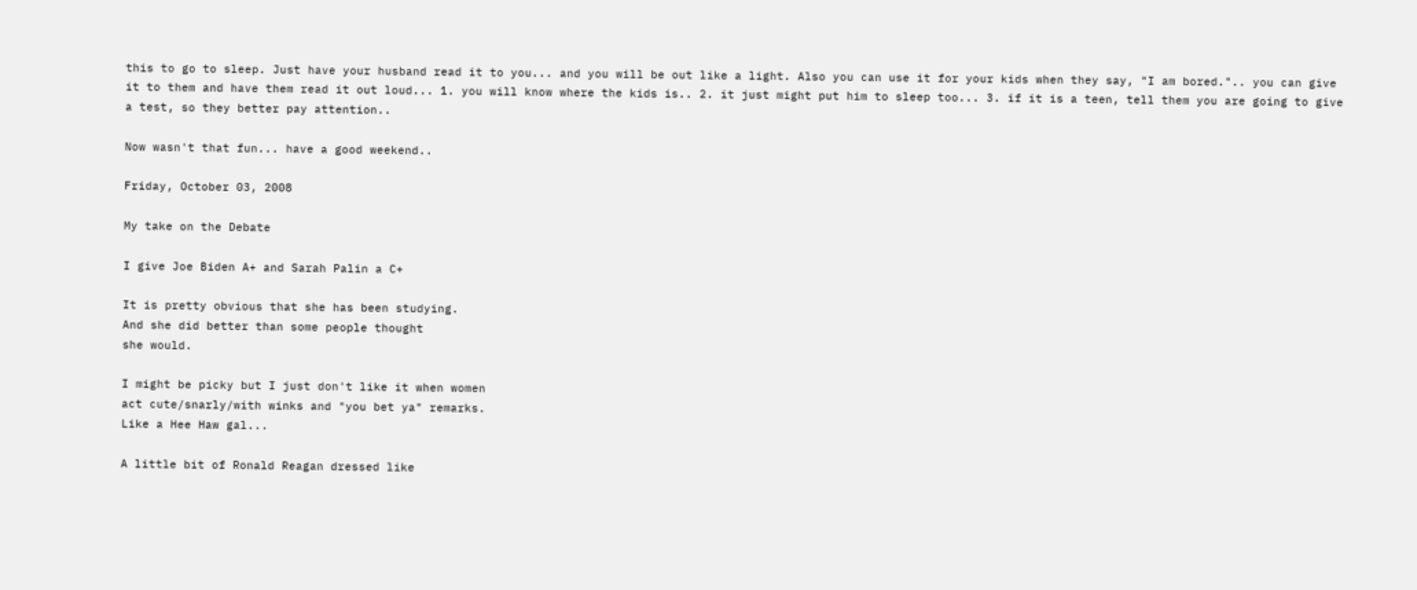this to go to sleep. Just have your husband read it to you... and you will be out like a light. Also you can use it for your kids when they say, "I am bored.".. you can give it to them and have them read it out loud... 1. you will know where the kids is.. 2. it just might put him to sleep too... 3. if it is a teen, tell them you are going to give a test, so they better pay attention..

Now wasn't that fun... have a good weekend..

Friday, October 03, 2008

My take on the Debate

I give Joe Biden A+ and Sarah Palin a C+

It is pretty obvious that she has been studying.
And she did better than some people thought
she would.

I might be picky but I just don't like it when women
act cute/snarly/with winks and "you bet ya" remarks.
Like a Hee Haw gal...

A little bit of Ronald Reagan dressed like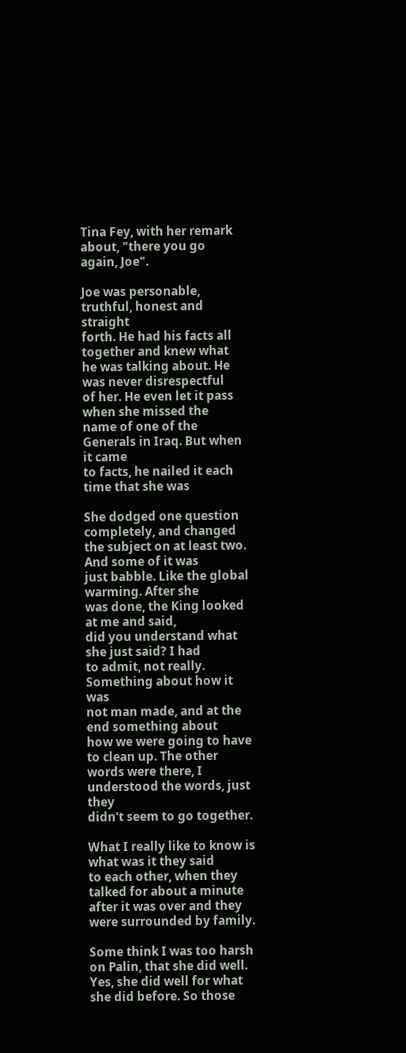Tina Fey, with her remark about, "there you go
again, Joe".

Joe was personable, truthful, honest and straight
forth. He had his facts all together and knew what
he was talking about. He was never disrespectful
of her. He even let it pass when she missed the
name of one of the Generals in Iraq. But when it came
to facts, he nailed it each time that she was

She dodged one question completely, and changed
the subject on at least two. And some of it was
just babble. Like the global warming. After she
was done, the King looked at me and said,
did you understand what she just said? I had
to admit, not really. Something about how it was
not man made, and at the end something about
how we were going to have to clean up. The other
words were there, I understood the words, just they
didn't seem to go together.

What I really like to know is what was it they said
to each other, when they talked for about a minute
after it was over and they were surrounded by family.

Some think I was too harsh on Palin, that she did well.
Yes, she did well for what she did before. So those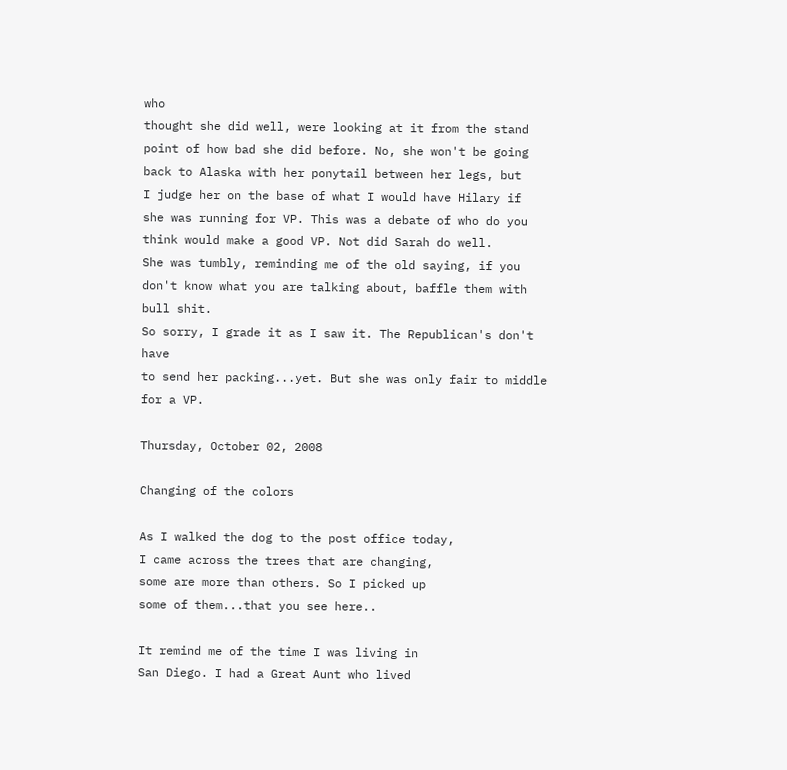who
thought she did well, were looking at it from the stand
point of how bad she did before. No, she won't be going
back to Alaska with her ponytail between her legs, but
I judge her on the base of what I would have Hilary if
she was running for VP. This was a debate of who do you
think would make a good VP. Not did Sarah do well.
She was tumbly, reminding me of the old saying, if you
don't know what you are talking about, baffle them with
bull shit.
So sorry, I grade it as I saw it. The Republican's don't have
to send her packing...yet. But she was only fair to middle
for a VP.

Thursday, October 02, 2008

Changing of the colors

As I walked the dog to the post office today,
I came across the trees that are changing,
some are more than others. So I picked up
some of them...that you see here..

It remind me of the time I was living in
San Diego. I had a Great Aunt who lived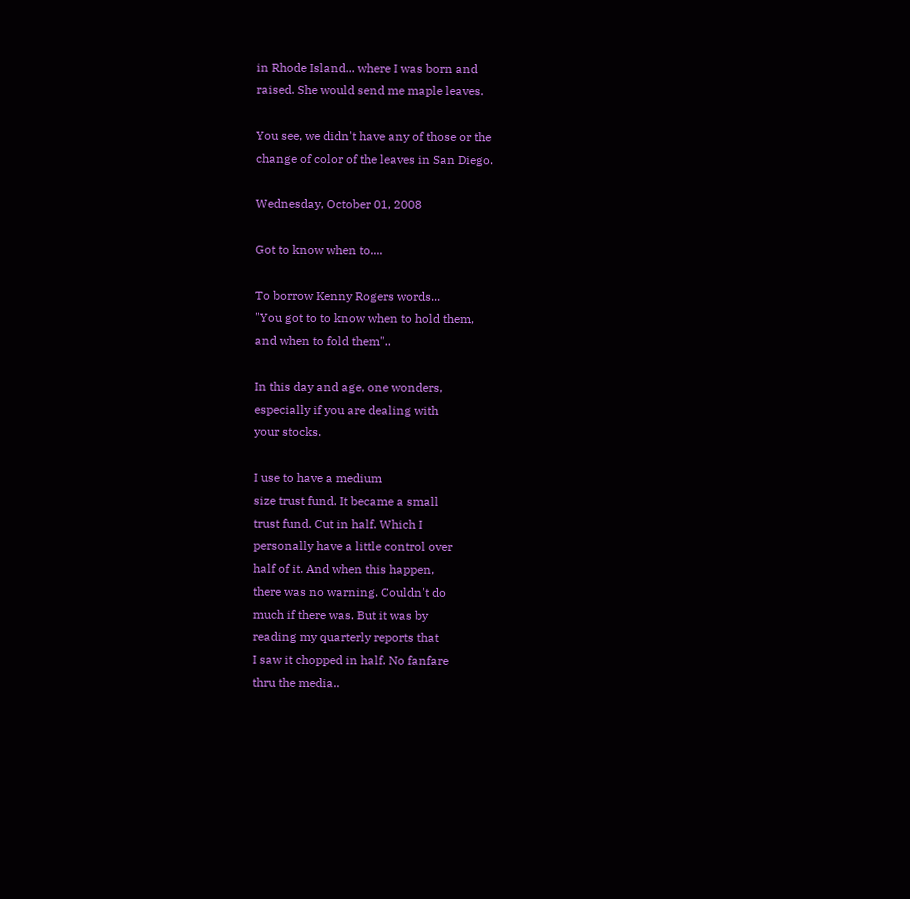in Rhode Island... where I was born and
raised. She would send me maple leaves.

You see, we didn't have any of those or the
change of color of the leaves in San Diego.

Wednesday, October 01, 2008

Got to know when to....

To borrow Kenny Rogers words...
"You got to to know when to hold them,
and when to fold them"..

In this day and age, one wonders,
especially if you are dealing with
your stocks.

I use to have a medium
size trust fund. It became a small
trust fund. Cut in half. Which I
personally have a little control over
half of it. And when this happen,
there was no warning. Couldn't do
much if there was. But it was by
reading my quarterly reports that
I saw it chopped in half. No fanfare
thru the media..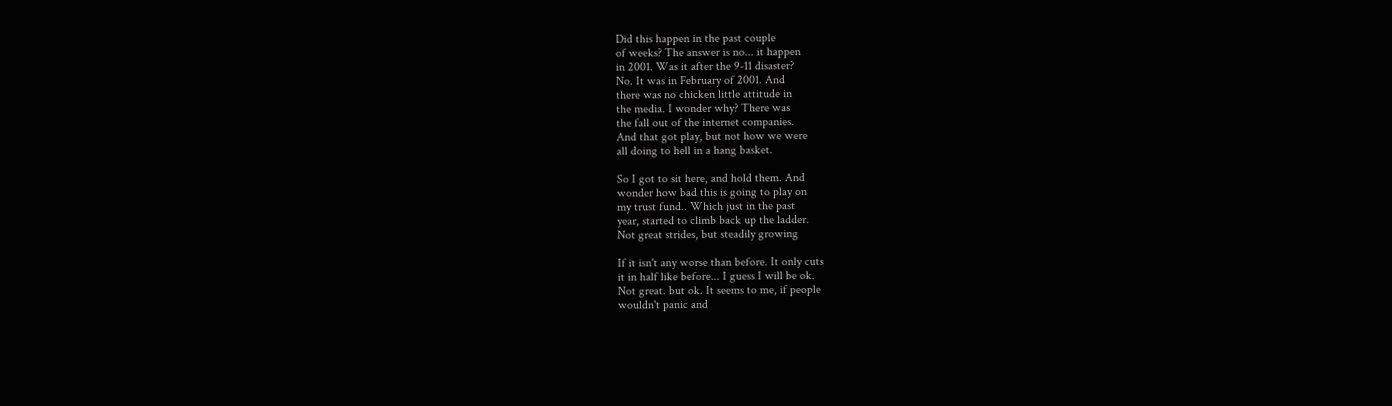Did this happen in the past couple
of weeks? The answer is no... it happen
in 2001. Was it after the 9-11 disaster?
No. It was in February of 2001. And
there was no chicken little attitude in
the media. I wonder why? There was
the fall out of the internet companies.
And that got play, but not how we were
all doing to hell in a hang basket.

So I got to sit here, and hold them. And
wonder how bad this is going to play on
my trust fund.. Which just in the past
year, started to climb back up the ladder.
Not great strides, but steadily growing

If it isn't any worse than before. It only cuts
it in half like before... I guess I will be ok.
Not great. but ok. It seems to me, if people
wouldn't panic and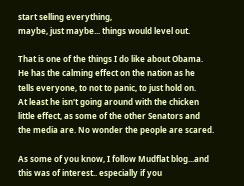start selling everything,
maybe, just maybe... things would level out.

That is one of the things I do like about Obama.
He has the calming effect on the nation as he
tells everyone, to not to panic, to just hold on.
At least he isn't going around with the chicken
little effect, as some of the other Senators and
the media are. No wonder the people are scared.

As some of you know, I follow Mudflat blog...and
this was of interest.. especially if you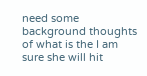need some
background thoughts of what is the I am
sure she will hit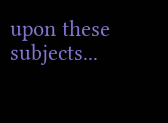upon these subjects...